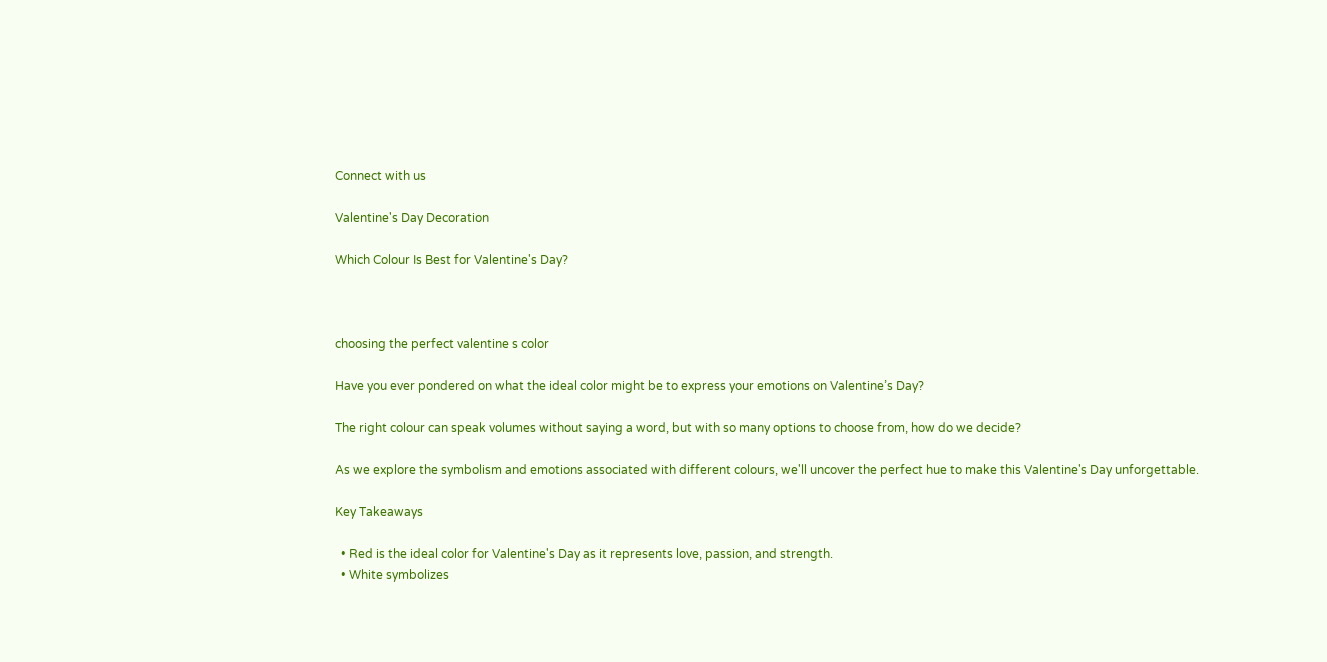Connect with us

Valentine's Day Decoration

Which Colour Is Best for Valentine's Day?



choosing the perfect valentine s color

Have you ever pondered on what the ideal color might be to express your emotions on Valentine’s Day?

The right colour can speak volumes without saying a word, but with so many options to choose from, how do we decide?

As we explore the symbolism and emotions associated with different colours, we'll uncover the perfect hue to make this Valentine's Day unforgettable.

Key Takeaways

  • Red is the ideal color for Valentine's Day as it represents love, passion, and strength.
  • White symbolizes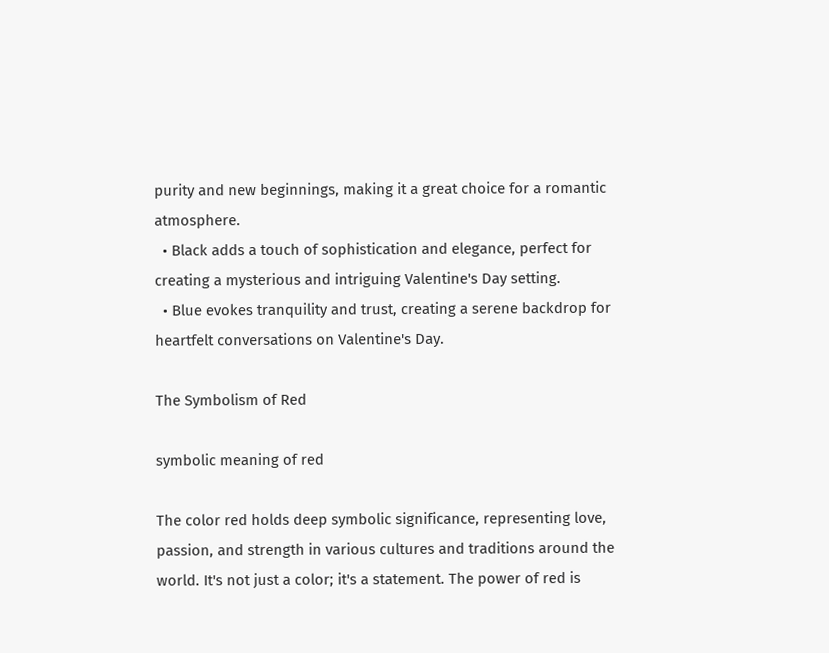purity and new beginnings, making it a great choice for a romantic atmosphere.
  • Black adds a touch of sophistication and elegance, perfect for creating a mysterious and intriguing Valentine's Day setting.
  • Blue evokes tranquility and trust, creating a serene backdrop for heartfelt conversations on Valentine's Day.

The Symbolism of Red

symbolic meaning of red

The color red holds deep symbolic significance, representing love, passion, and strength in various cultures and traditions around the world. It's not just a color; it's a statement. The power of red is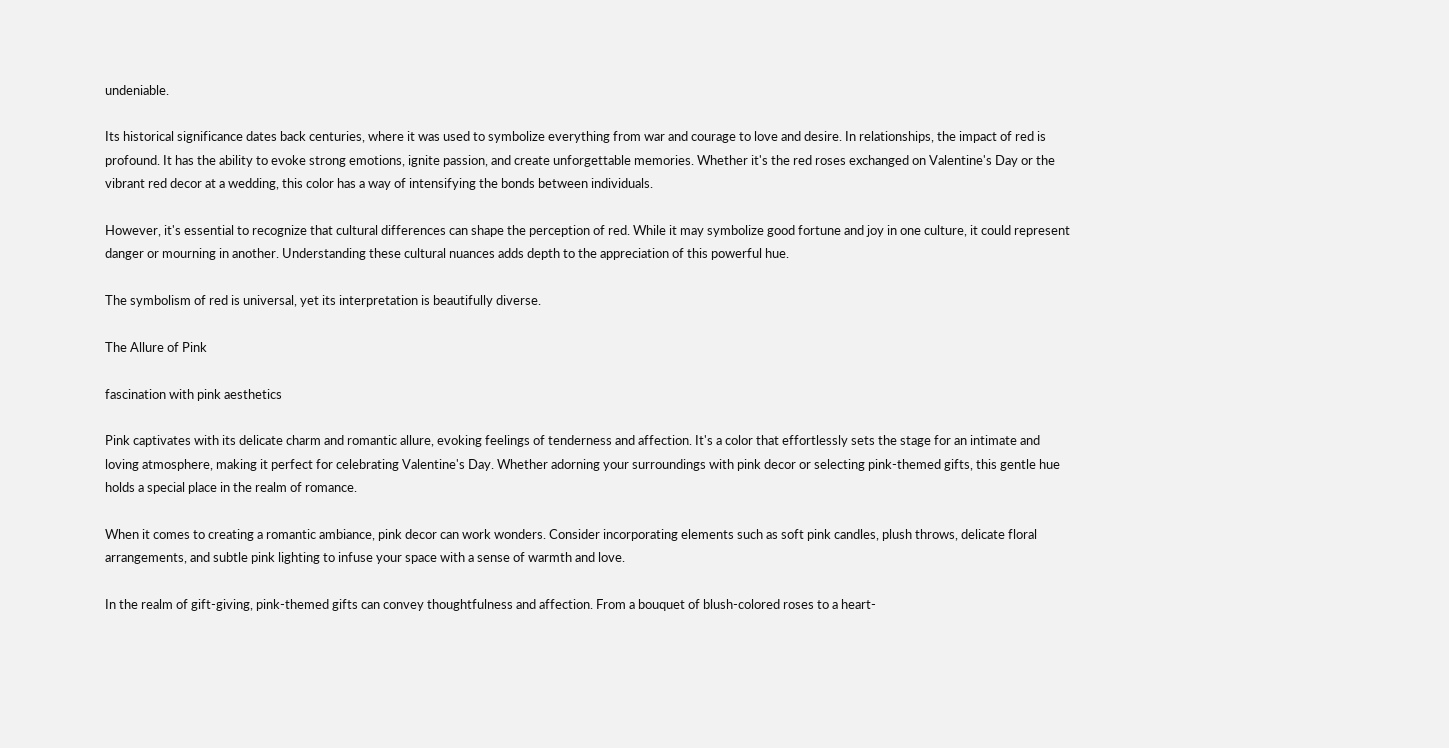undeniable.

Its historical significance dates back centuries, where it was used to symbolize everything from war and courage to love and desire. In relationships, the impact of red is profound. It has the ability to evoke strong emotions, ignite passion, and create unforgettable memories. Whether it's the red roses exchanged on Valentine's Day or the vibrant red decor at a wedding, this color has a way of intensifying the bonds between individuals.

However, it's essential to recognize that cultural differences can shape the perception of red. While it may symbolize good fortune and joy in one culture, it could represent danger or mourning in another. Understanding these cultural nuances adds depth to the appreciation of this powerful hue.

The symbolism of red is universal, yet its interpretation is beautifully diverse.

The Allure of Pink

fascination with pink aesthetics

Pink captivates with its delicate charm and romantic allure, evoking feelings of tenderness and affection. It's a color that effortlessly sets the stage for an intimate and loving atmosphere, making it perfect for celebrating Valentine's Day. Whether adorning your surroundings with pink decor or selecting pink-themed gifts, this gentle hue holds a special place in the realm of romance.

When it comes to creating a romantic ambiance, pink decor can work wonders. Consider incorporating elements such as soft pink candles, plush throws, delicate floral arrangements, and subtle pink lighting to infuse your space with a sense of warmth and love.

In the realm of gift-giving, pink-themed gifts can convey thoughtfulness and affection. From a bouquet of blush-colored roses to a heart-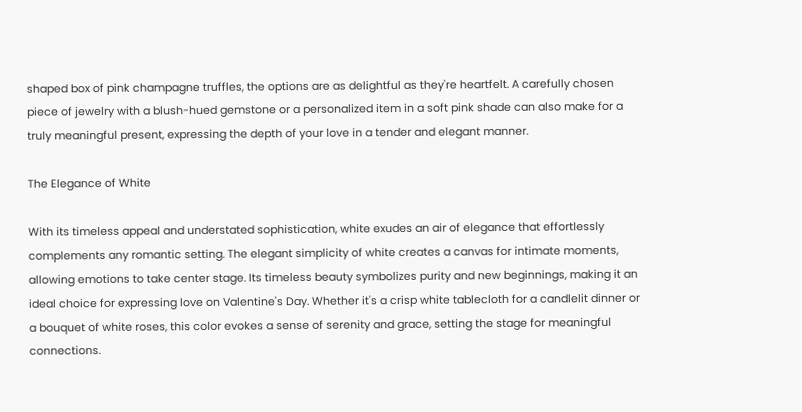shaped box of pink champagne truffles, the options are as delightful as they're heartfelt. A carefully chosen piece of jewelry with a blush-hued gemstone or a personalized item in a soft pink shade can also make for a truly meaningful present, expressing the depth of your love in a tender and elegant manner.

The Elegance of White

With its timeless appeal and understated sophistication, white exudes an air of elegance that effortlessly complements any romantic setting. The elegant simplicity of white creates a canvas for intimate moments, allowing emotions to take center stage. Its timeless beauty symbolizes purity and new beginnings, making it an ideal choice for expressing love on Valentine's Day. Whether it's a crisp white tablecloth for a candlelit dinner or a bouquet of white roses, this color evokes a sense of serenity and grace, setting the stage for meaningful connections.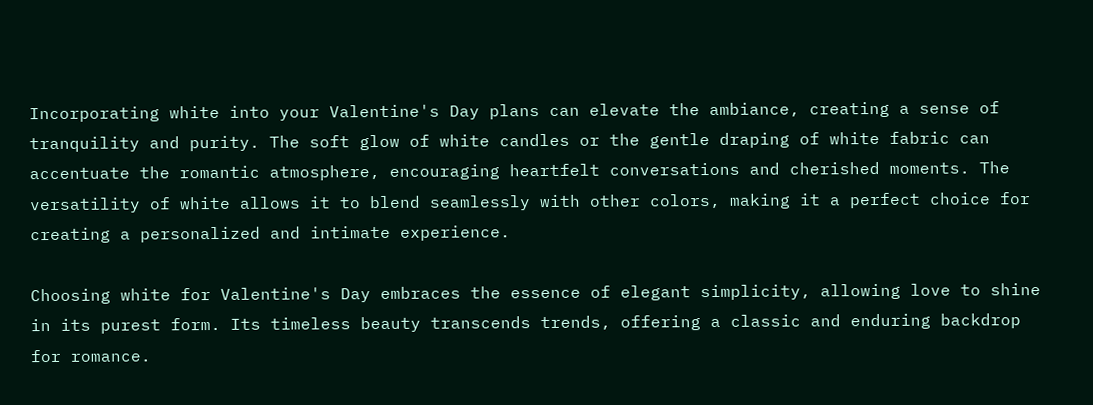Incorporating white into your Valentine's Day plans can elevate the ambiance, creating a sense of tranquility and purity. The soft glow of white candles or the gentle draping of white fabric can accentuate the romantic atmosphere, encouraging heartfelt conversations and cherished moments. The versatility of white allows it to blend seamlessly with other colors, making it a perfect choice for creating a personalized and intimate experience.

Choosing white for Valentine's Day embraces the essence of elegant simplicity, allowing love to shine in its purest form. Its timeless beauty transcends trends, offering a classic and enduring backdrop for romance.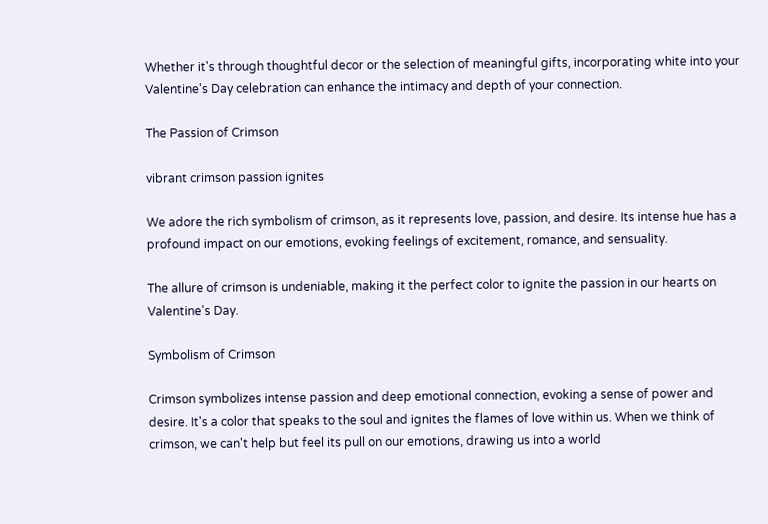Whether it's through thoughtful decor or the selection of meaningful gifts, incorporating white into your Valentine's Day celebration can enhance the intimacy and depth of your connection.

The Passion of Crimson

vibrant crimson passion ignites

We adore the rich symbolism of crimson, as it represents love, passion, and desire. Its intense hue has a profound impact on our emotions, evoking feelings of excitement, romance, and sensuality.

The allure of crimson is undeniable, making it the perfect color to ignite the passion in our hearts on Valentine's Day.

Symbolism of Crimson

Crimson symbolizes intense passion and deep emotional connection, evoking a sense of power and desire. It's a color that speaks to the soul and ignites the flames of love within us. When we think of crimson, we can't help but feel its pull on our emotions, drawing us into a world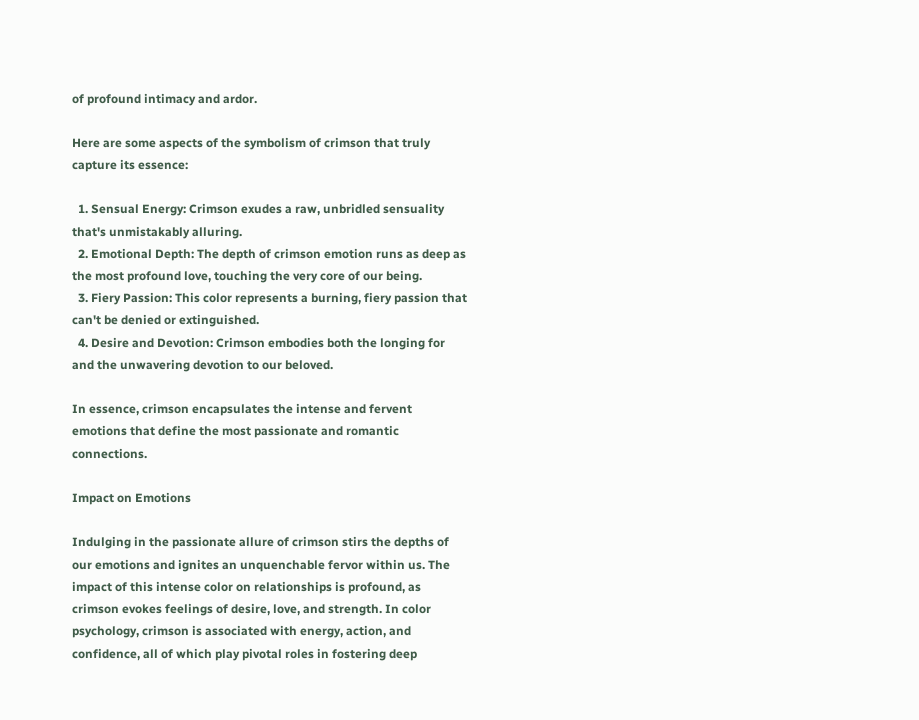of profound intimacy and ardor.

Here are some aspects of the symbolism of crimson that truly capture its essence:

  1. Sensual Energy: Crimson exudes a raw, unbridled sensuality that's unmistakably alluring.
  2. Emotional Depth: The depth of crimson emotion runs as deep as the most profound love, touching the very core of our being.
  3. Fiery Passion: This color represents a burning, fiery passion that can't be denied or extinguished.
  4. Desire and Devotion: Crimson embodies both the longing for and the unwavering devotion to our beloved.

In essence, crimson encapsulates the intense and fervent emotions that define the most passionate and romantic connections.

Impact on Emotions

Indulging in the passionate allure of crimson stirs the depths of our emotions and ignites an unquenchable fervor within us. The impact of this intense color on relationships is profound, as crimson evokes feelings of desire, love, and strength. In color psychology, crimson is associated with energy, action, and confidence, all of which play pivotal roles in fostering deep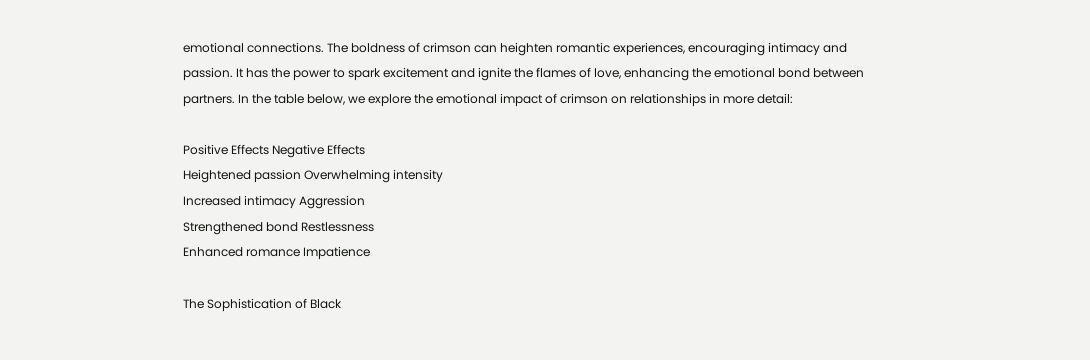emotional connections. The boldness of crimson can heighten romantic experiences, encouraging intimacy and passion. It has the power to spark excitement and ignite the flames of love, enhancing the emotional bond between partners. In the table below, we explore the emotional impact of crimson on relationships in more detail:

Positive Effects Negative Effects
Heightened passion Overwhelming intensity
Increased intimacy Aggression
Strengthened bond Restlessness
Enhanced romance Impatience

The Sophistication of Black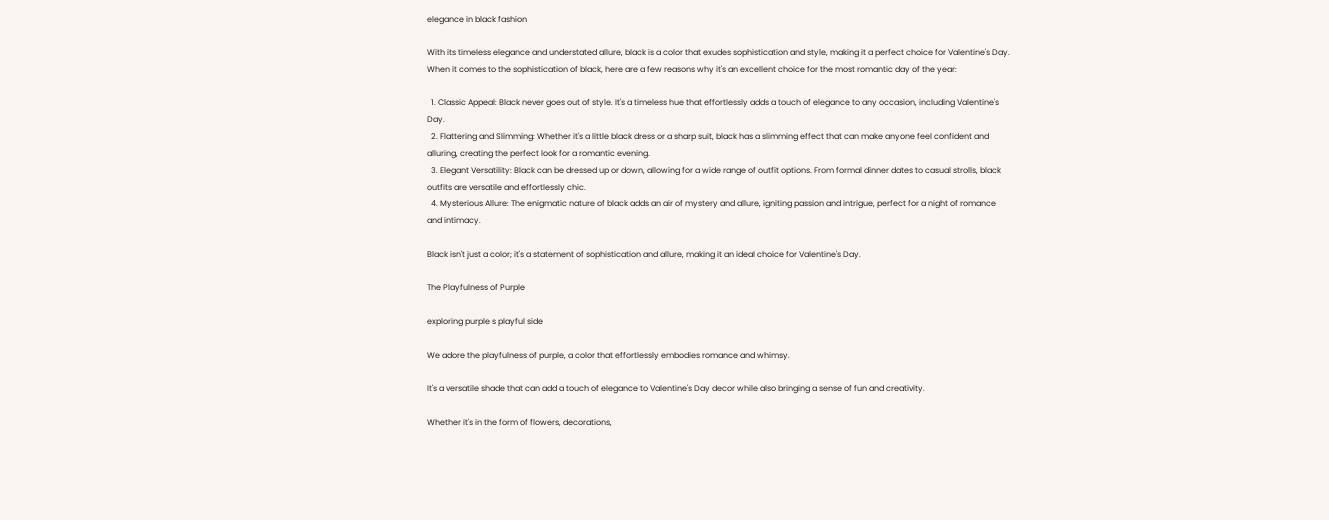elegance in black fashion

With its timeless elegance and understated allure, black is a color that exudes sophistication and style, making it a perfect choice for Valentine's Day. When it comes to the sophistication of black, here are a few reasons why it's an excellent choice for the most romantic day of the year:

  1. Classic Appeal: Black never goes out of style. It's a timeless hue that effortlessly adds a touch of elegance to any occasion, including Valentine's Day.
  2. Flattering and Slimming: Whether it's a little black dress or a sharp suit, black has a slimming effect that can make anyone feel confident and alluring, creating the perfect look for a romantic evening.
  3. Elegant Versatility: Black can be dressed up or down, allowing for a wide range of outfit options. From formal dinner dates to casual strolls, black outfits are versatile and effortlessly chic.
  4. Mysterious Allure: The enigmatic nature of black adds an air of mystery and allure, igniting passion and intrigue, perfect for a night of romance and intimacy.

Black isn't just a color; it's a statement of sophistication and allure, making it an ideal choice for Valentine's Day.

The Playfulness of Purple

exploring purple s playful side

We adore the playfulness of purple, a color that effortlessly embodies romance and whimsy.

It's a versatile shade that can add a touch of elegance to Valentine's Day decor while also bringing a sense of fun and creativity.

Whether it's in the form of flowers, decorations,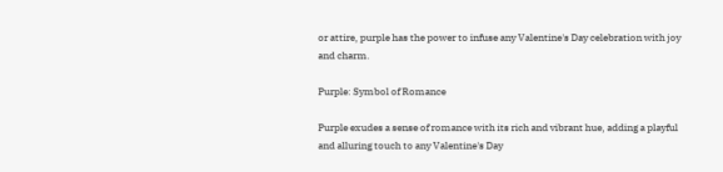or attire, purple has the power to infuse any Valentine's Day celebration with joy and charm.

Purple: Symbol of Romance

Purple exudes a sense of romance with its rich and vibrant hue, adding a playful and alluring touch to any Valentine's Day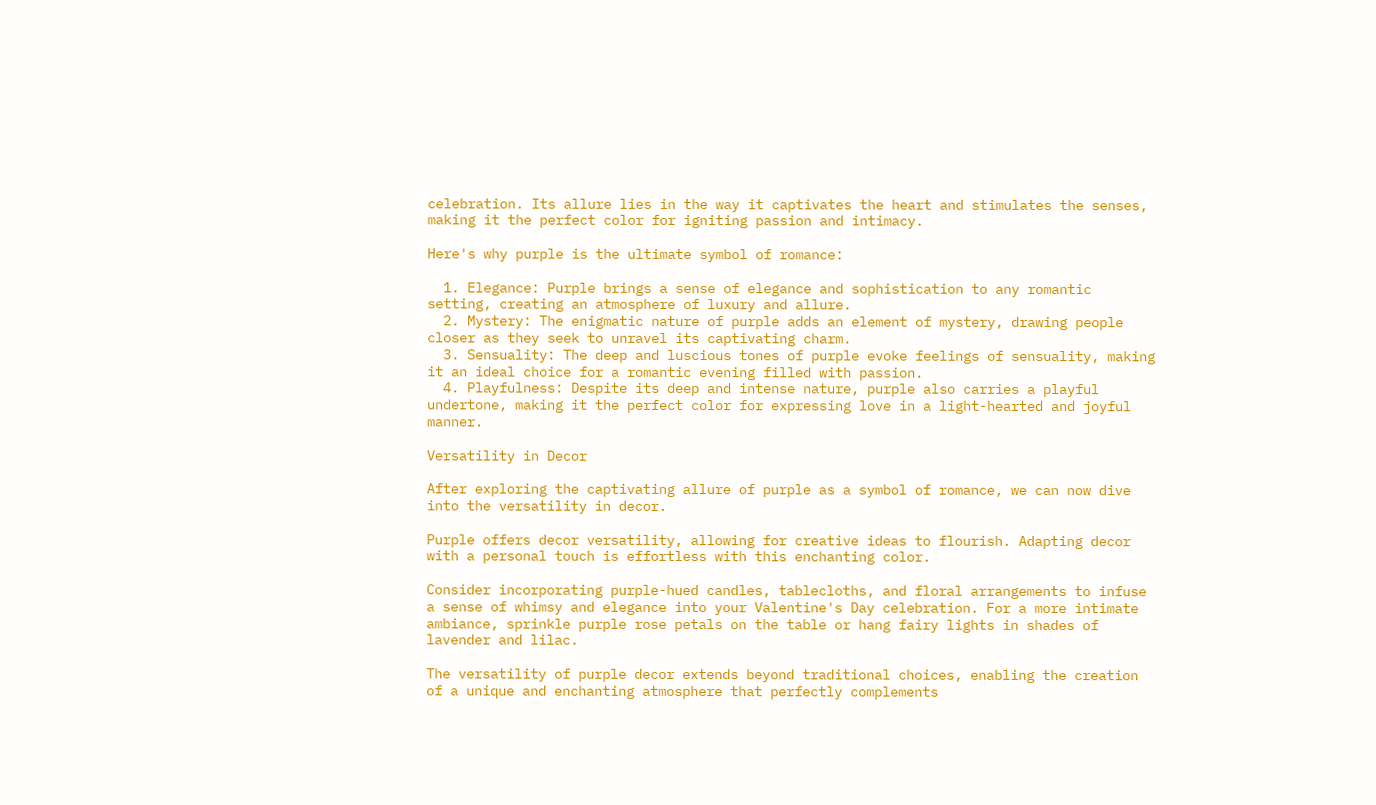celebration. Its allure lies in the way it captivates the heart and stimulates the senses, making it the perfect color for igniting passion and intimacy.

Here's why purple is the ultimate symbol of romance:

  1. Elegance: Purple brings a sense of elegance and sophistication to any romantic setting, creating an atmosphere of luxury and allure.
  2. Mystery: The enigmatic nature of purple adds an element of mystery, drawing people closer as they seek to unravel its captivating charm.
  3. Sensuality: The deep and luscious tones of purple evoke feelings of sensuality, making it an ideal choice for a romantic evening filled with passion.
  4. Playfulness: Despite its deep and intense nature, purple also carries a playful undertone, making it the perfect color for expressing love in a light-hearted and joyful manner.

Versatility in Decor

After exploring the captivating allure of purple as a symbol of romance, we can now dive into the versatility in decor.

Purple offers decor versatility, allowing for creative ideas to flourish. Adapting decor with a personal touch is effortless with this enchanting color.

Consider incorporating purple-hued candles, tablecloths, and floral arrangements to infuse a sense of whimsy and elegance into your Valentine's Day celebration. For a more intimate ambiance, sprinkle purple rose petals on the table or hang fairy lights in shades of lavender and lilac.

The versatility of purple decor extends beyond traditional choices, enabling the creation of a unique and enchanting atmosphere that perfectly complements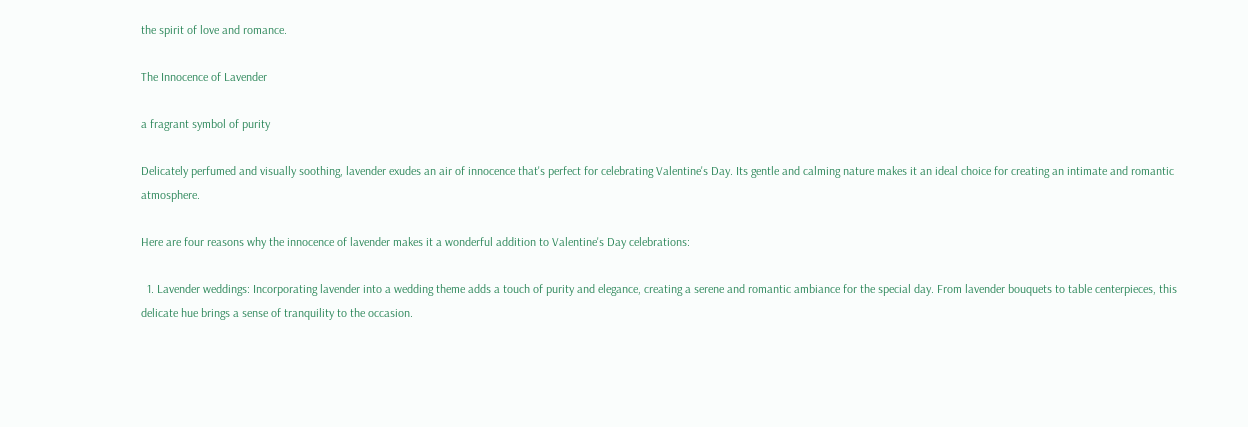the spirit of love and romance.

The Innocence of Lavender

a fragrant symbol of purity

Delicately perfumed and visually soothing, lavender exudes an air of innocence that's perfect for celebrating Valentine's Day. Its gentle and calming nature makes it an ideal choice for creating an intimate and romantic atmosphere.

Here are four reasons why the innocence of lavender makes it a wonderful addition to Valentine's Day celebrations:

  1. Lavender weddings: Incorporating lavender into a wedding theme adds a touch of purity and elegance, creating a serene and romantic ambiance for the special day. From lavender bouquets to table centerpieces, this delicate hue brings a sense of tranquility to the occasion.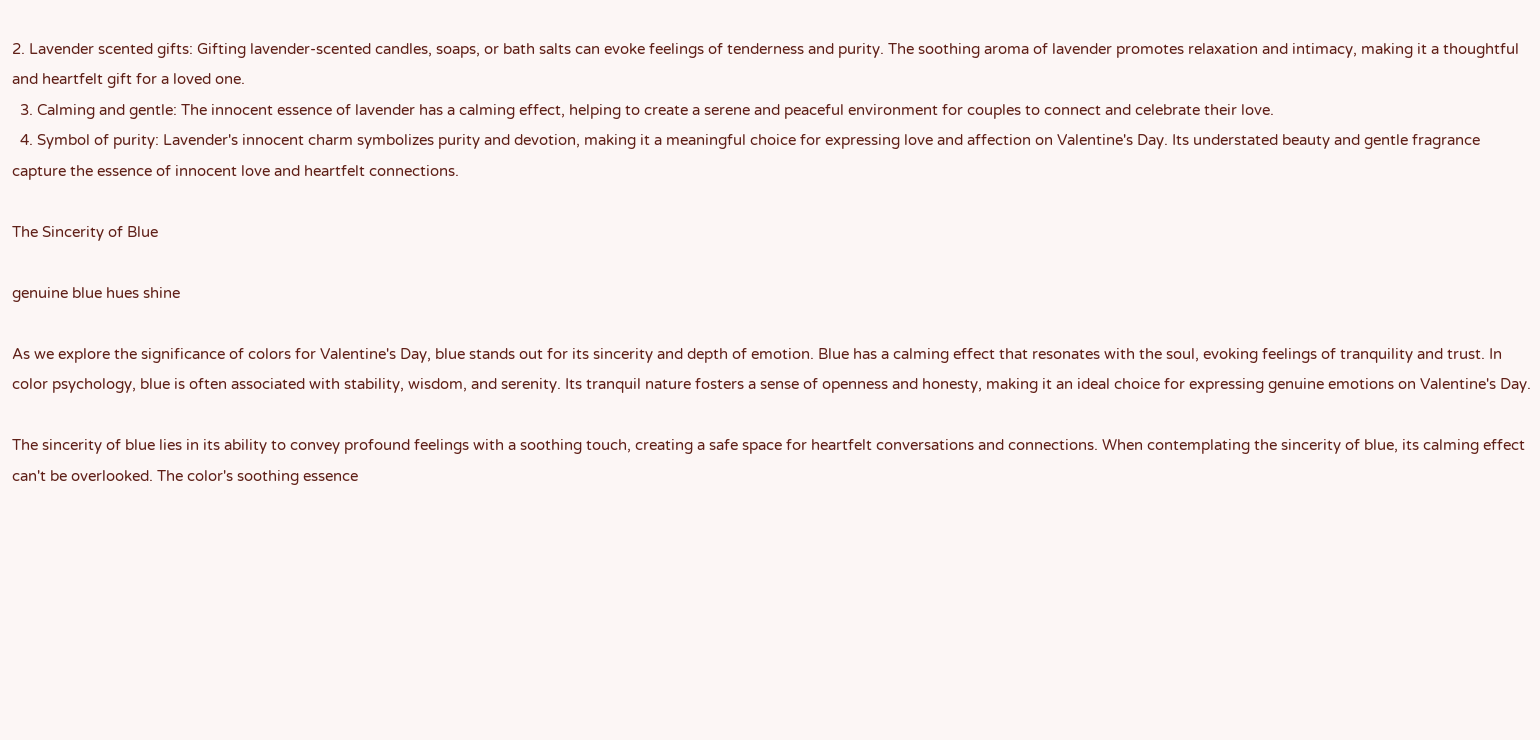2. Lavender scented gifts: Gifting lavender-scented candles, soaps, or bath salts can evoke feelings of tenderness and purity. The soothing aroma of lavender promotes relaxation and intimacy, making it a thoughtful and heartfelt gift for a loved one.
  3. Calming and gentle: The innocent essence of lavender has a calming effect, helping to create a serene and peaceful environment for couples to connect and celebrate their love.
  4. Symbol of purity: Lavender's innocent charm symbolizes purity and devotion, making it a meaningful choice for expressing love and affection on Valentine's Day. Its understated beauty and gentle fragrance capture the essence of innocent love and heartfelt connections.

The Sincerity of Blue

genuine blue hues shine

As we explore the significance of colors for Valentine's Day, blue stands out for its sincerity and depth of emotion. Blue has a calming effect that resonates with the soul, evoking feelings of tranquility and trust. In color psychology, blue is often associated with stability, wisdom, and serenity. Its tranquil nature fosters a sense of openness and honesty, making it an ideal choice for expressing genuine emotions on Valentine's Day.

The sincerity of blue lies in its ability to convey profound feelings with a soothing touch, creating a safe space for heartfelt conversations and connections. When contemplating the sincerity of blue, its calming effect can't be overlooked. The color's soothing essence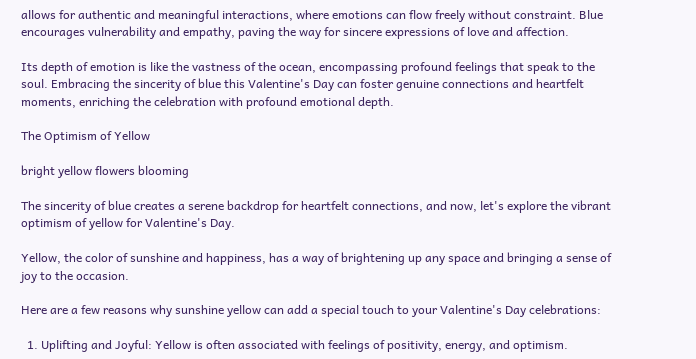allows for authentic and meaningful interactions, where emotions can flow freely without constraint. Blue encourages vulnerability and empathy, paving the way for sincere expressions of love and affection.

Its depth of emotion is like the vastness of the ocean, encompassing profound feelings that speak to the soul. Embracing the sincerity of blue this Valentine's Day can foster genuine connections and heartfelt moments, enriching the celebration with profound emotional depth.

The Optimism of Yellow

bright yellow flowers blooming

The sincerity of blue creates a serene backdrop for heartfelt connections, and now, let's explore the vibrant optimism of yellow for Valentine's Day.

Yellow, the color of sunshine and happiness, has a way of brightening up any space and bringing a sense of joy to the occasion.

Here are a few reasons why sunshine yellow can add a special touch to your Valentine's Day celebrations:

  1. Uplifting and Joyful: Yellow is often associated with feelings of positivity, energy, and optimism.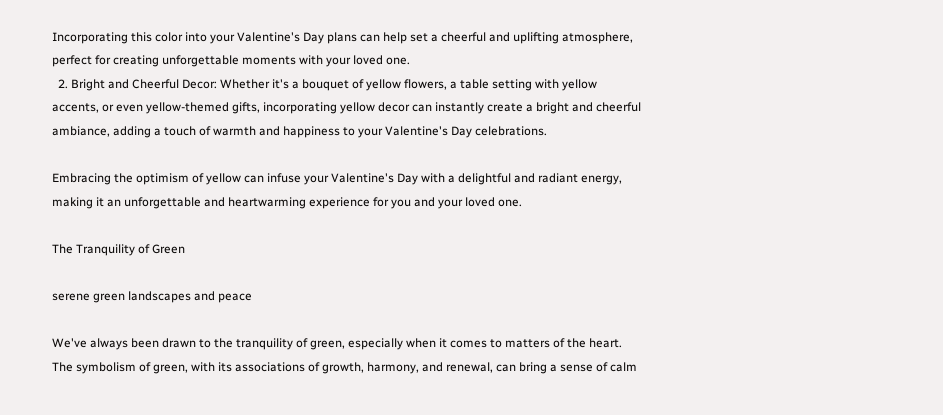Incorporating this color into your Valentine's Day plans can help set a cheerful and uplifting atmosphere, perfect for creating unforgettable moments with your loved one.
  2. Bright and Cheerful Decor: Whether it's a bouquet of yellow flowers, a table setting with yellow accents, or even yellow-themed gifts, incorporating yellow decor can instantly create a bright and cheerful ambiance, adding a touch of warmth and happiness to your Valentine's Day celebrations.

Embracing the optimism of yellow can infuse your Valentine's Day with a delightful and radiant energy, making it an unforgettable and heartwarming experience for you and your loved one.

The Tranquility of Green

serene green landscapes and peace

We've always been drawn to the tranquility of green, especially when it comes to matters of the heart. The symbolism of green, with its associations of growth, harmony, and renewal, can bring a sense of calm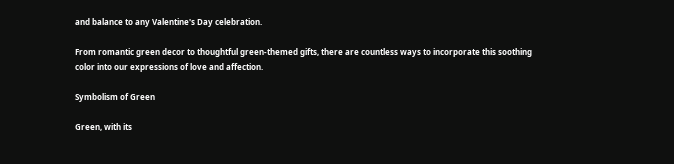and balance to any Valentine's Day celebration.

From romantic green decor to thoughtful green-themed gifts, there are countless ways to incorporate this soothing color into our expressions of love and affection.

Symbolism of Green

Green, with its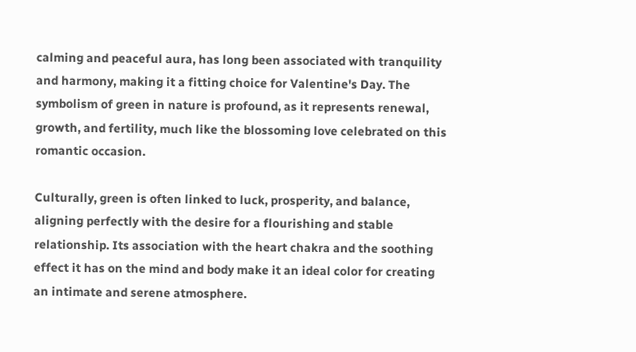calming and peaceful aura, has long been associated with tranquility and harmony, making it a fitting choice for Valentine's Day. The symbolism of green in nature is profound, as it represents renewal, growth, and fertility, much like the blossoming love celebrated on this romantic occasion.

Culturally, green is often linked to luck, prosperity, and balance, aligning perfectly with the desire for a flourishing and stable relationship. Its association with the heart chakra and the soothing effect it has on the mind and body make it an ideal color for creating an intimate and serene atmosphere.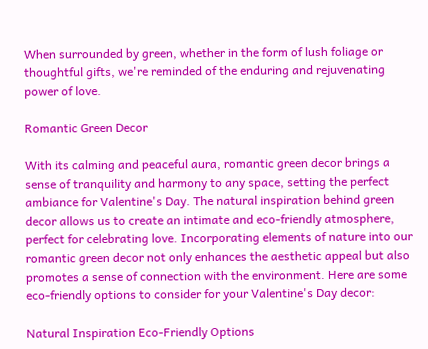When surrounded by green, whether in the form of lush foliage or thoughtful gifts, we're reminded of the enduring and rejuvenating power of love.

Romantic Green Decor

With its calming and peaceful aura, romantic green decor brings a sense of tranquility and harmony to any space, setting the perfect ambiance for Valentine's Day. The natural inspiration behind green decor allows us to create an intimate and eco-friendly atmosphere, perfect for celebrating love. Incorporating elements of nature into our romantic green decor not only enhances the aesthetic appeal but also promotes a sense of connection with the environment. Here are some eco-friendly options to consider for your Valentine's Day decor:

Natural Inspiration Eco-Friendly Options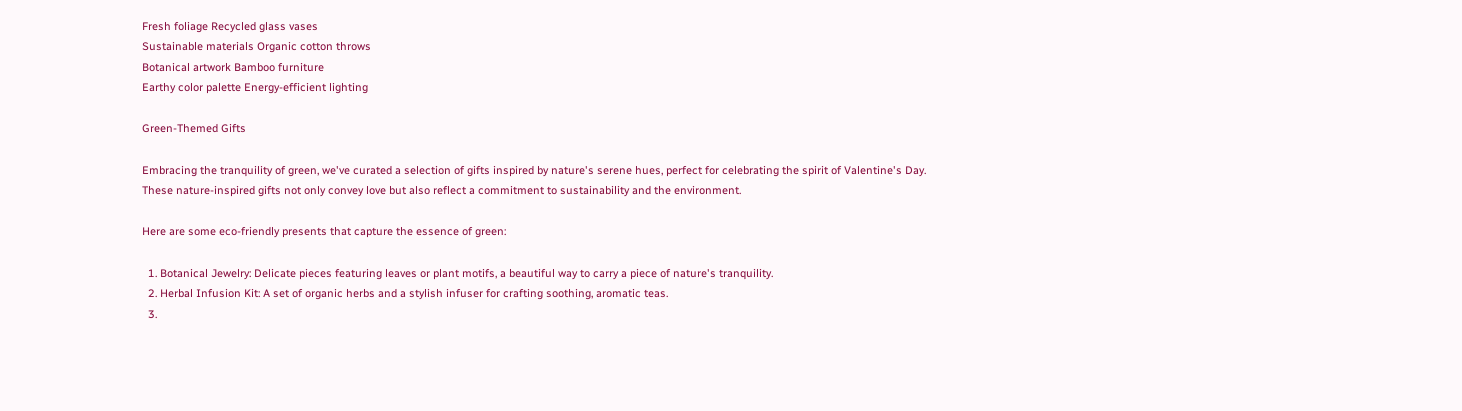Fresh foliage Recycled glass vases
Sustainable materials Organic cotton throws
Botanical artwork Bamboo furniture
Earthy color palette Energy-efficient lighting

Green-Themed Gifts

Embracing the tranquility of green, we've curated a selection of gifts inspired by nature's serene hues, perfect for celebrating the spirit of Valentine's Day. These nature-inspired gifts not only convey love but also reflect a commitment to sustainability and the environment.

Here are some eco-friendly presents that capture the essence of green:

  1. Botanical Jewelry: Delicate pieces featuring leaves or plant motifs, a beautiful way to carry a piece of nature's tranquility.
  2. Herbal Infusion Kit: A set of organic herbs and a stylish infuser for crafting soothing, aromatic teas.
  3.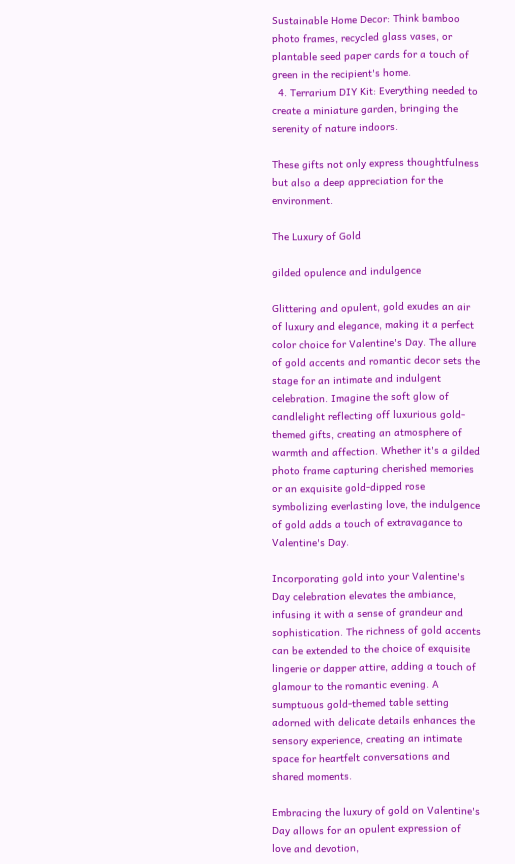Sustainable Home Decor: Think bamboo photo frames, recycled glass vases, or plantable seed paper cards for a touch of green in the recipient's home.
  4. Terrarium DIY Kit: Everything needed to create a miniature garden, bringing the serenity of nature indoors.

These gifts not only express thoughtfulness but also a deep appreciation for the environment.

The Luxury of Gold

gilded opulence and indulgence

Glittering and opulent, gold exudes an air of luxury and elegance, making it a perfect color choice for Valentine's Day. The allure of gold accents and romantic decor sets the stage for an intimate and indulgent celebration. Imagine the soft glow of candlelight reflecting off luxurious gold-themed gifts, creating an atmosphere of warmth and affection. Whether it's a gilded photo frame capturing cherished memories or an exquisite gold-dipped rose symbolizing everlasting love, the indulgence of gold adds a touch of extravagance to Valentine's Day.

Incorporating gold into your Valentine's Day celebration elevates the ambiance, infusing it with a sense of grandeur and sophistication. The richness of gold accents can be extended to the choice of exquisite lingerie or dapper attire, adding a touch of glamour to the romantic evening. A sumptuous gold-themed table setting adorned with delicate details enhances the sensory experience, creating an intimate space for heartfelt conversations and shared moments.

Embracing the luxury of gold on Valentine's Day allows for an opulent expression of love and devotion,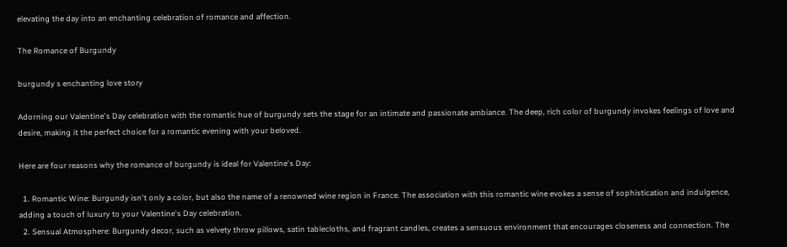elevating the day into an enchanting celebration of romance and affection.

The Romance of Burgundy

burgundy s enchanting love story

Adorning our Valentine's Day celebration with the romantic hue of burgundy sets the stage for an intimate and passionate ambiance. The deep, rich color of burgundy invokes feelings of love and desire, making it the perfect choice for a romantic evening with your beloved.

Here are four reasons why the romance of burgundy is ideal for Valentine's Day:

  1. Romantic Wine: Burgundy isn't only a color, but also the name of a renowned wine region in France. The association with this romantic wine evokes a sense of sophistication and indulgence, adding a touch of luxury to your Valentine's Day celebration.
  2. Sensual Atmosphere: Burgundy decor, such as velvety throw pillows, satin tablecloths, and fragrant candles, creates a sensuous environment that encourages closeness and connection. The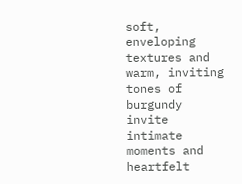soft, enveloping textures and warm, inviting tones of burgundy invite intimate moments and heartfelt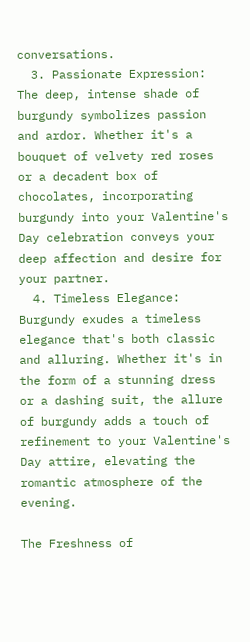conversations.
  3. Passionate Expression: The deep, intense shade of burgundy symbolizes passion and ardor. Whether it's a bouquet of velvety red roses or a decadent box of chocolates, incorporating burgundy into your Valentine's Day celebration conveys your deep affection and desire for your partner.
  4. Timeless Elegance: Burgundy exudes a timeless elegance that's both classic and alluring. Whether it's in the form of a stunning dress or a dashing suit, the allure of burgundy adds a touch of refinement to your Valentine's Day attire, elevating the romantic atmosphere of the evening.

The Freshness of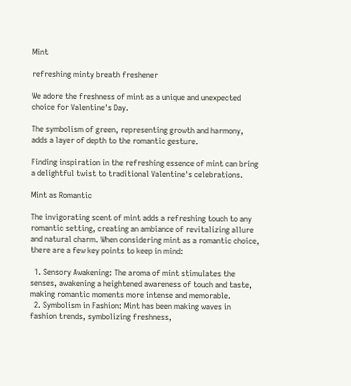Mint

refreshing minty breath freshener

We adore the freshness of mint as a unique and unexpected choice for Valentine's Day.

The symbolism of green, representing growth and harmony, adds a layer of depth to the romantic gesture.

Finding inspiration in the refreshing essence of mint can bring a delightful twist to traditional Valentine's celebrations.

Mint as Romantic

The invigorating scent of mint adds a refreshing touch to any romantic setting, creating an ambiance of revitalizing allure and natural charm. When considering mint as a romantic choice, there are a few key points to keep in mind:

  1. Sensory Awakening: The aroma of mint stimulates the senses, awakening a heightened awareness of touch and taste, making romantic moments more intense and memorable.
  2. Symbolism in Fashion: Mint has been making waves in fashion trends, symbolizing freshness,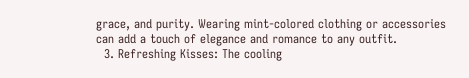grace, and purity. Wearing mint-colored clothing or accessories can add a touch of elegance and romance to any outfit.
  3. Refreshing Kisses: The cooling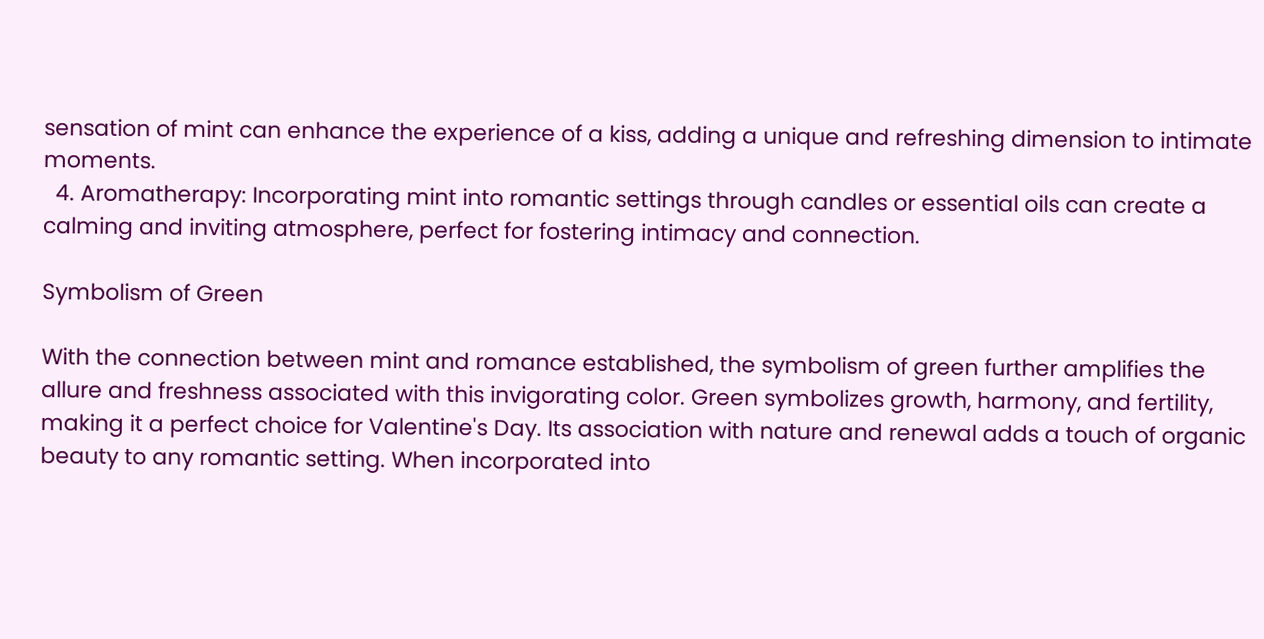sensation of mint can enhance the experience of a kiss, adding a unique and refreshing dimension to intimate moments.
  4. Aromatherapy: Incorporating mint into romantic settings through candles or essential oils can create a calming and inviting atmosphere, perfect for fostering intimacy and connection.

Symbolism of Green

With the connection between mint and romance established, the symbolism of green further amplifies the allure and freshness associated with this invigorating color. Green symbolizes growth, harmony, and fertility, making it a perfect choice for Valentine's Day. Its association with nature and renewal adds a touch of organic beauty to any romantic setting. When incorporated into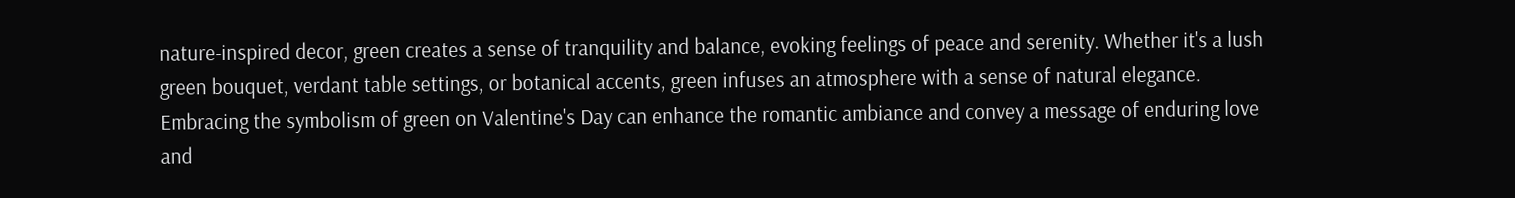nature-inspired decor, green creates a sense of tranquility and balance, evoking feelings of peace and serenity. Whether it's a lush green bouquet, verdant table settings, or botanical accents, green infuses an atmosphere with a sense of natural elegance. Embracing the symbolism of green on Valentine's Day can enhance the romantic ambiance and convey a message of enduring love and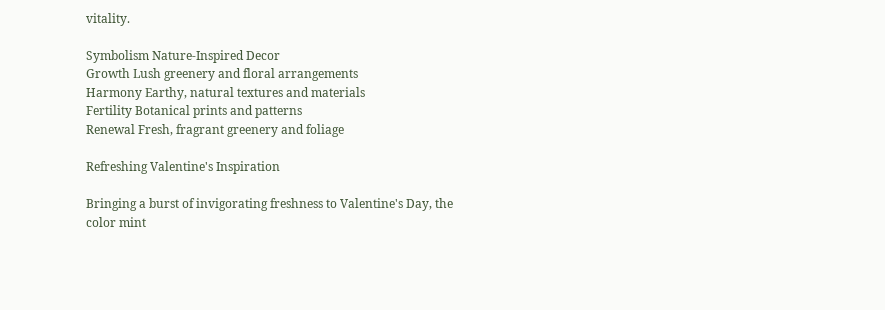vitality.

Symbolism Nature-Inspired Decor
Growth Lush greenery and floral arrangements
Harmony Earthy, natural textures and materials
Fertility Botanical prints and patterns
Renewal Fresh, fragrant greenery and foliage

Refreshing Valentine's Inspiration

Bringing a burst of invigorating freshness to Valentine's Day, the color mint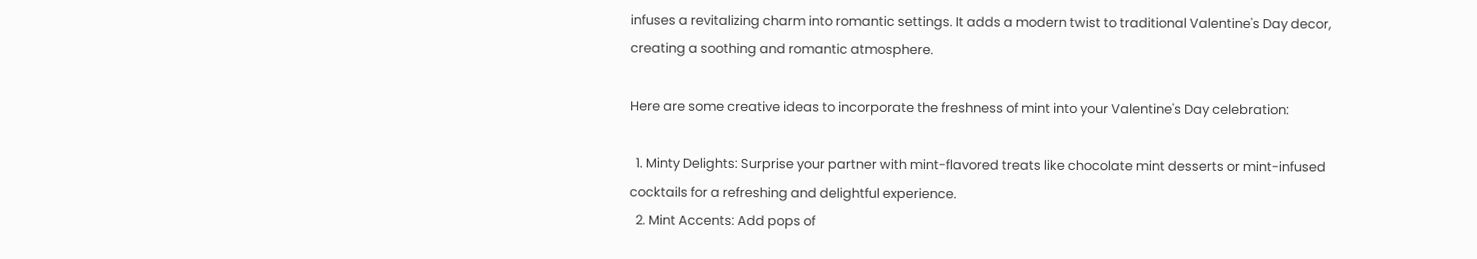infuses a revitalizing charm into romantic settings. It adds a modern twist to traditional Valentine's Day decor, creating a soothing and romantic atmosphere.

Here are some creative ideas to incorporate the freshness of mint into your Valentine's Day celebration:

  1. Minty Delights: Surprise your partner with mint-flavored treats like chocolate mint desserts or mint-infused cocktails for a refreshing and delightful experience.
  2. Mint Accents: Add pops of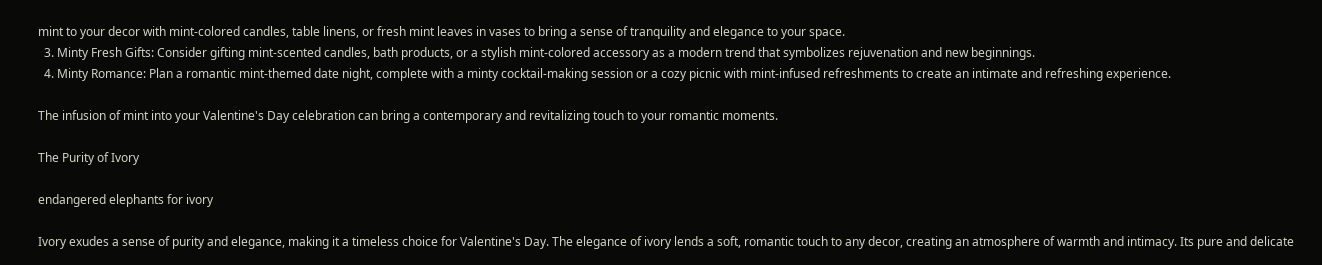mint to your decor with mint-colored candles, table linens, or fresh mint leaves in vases to bring a sense of tranquility and elegance to your space.
  3. Minty Fresh Gifts: Consider gifting mint-scented candles, bath products, or a stylish mint-colored accessory as a modern trend that symbolizes rejuvenation and new beginnings.
  4. Minty Romance: Plan a romantic mint-themed date night, complete with a minty cocktail-making session or a cozy picnic with mint-infused refreshments to create an intimate and refreshing experience.

The infusion of mint into your Valentine's Day celebration can bring a contemporary and revitalizing touch to your romantic moments.

The Purity of Ivory

endangered elephants for ivory

Ivory exudes a sense of purity and elegance, making it a timeless choice for Valentine's Day. The elegance of ivory lends a soft, romantic touch to any decor, creating an atmosphere of warmth and intimacy. Its pure and delicate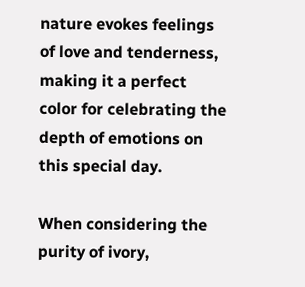nature evokes feelings of love and tenderness, making it a perfect color for celebrating the depth of emotions on this special day.

When considering the purity of ivory,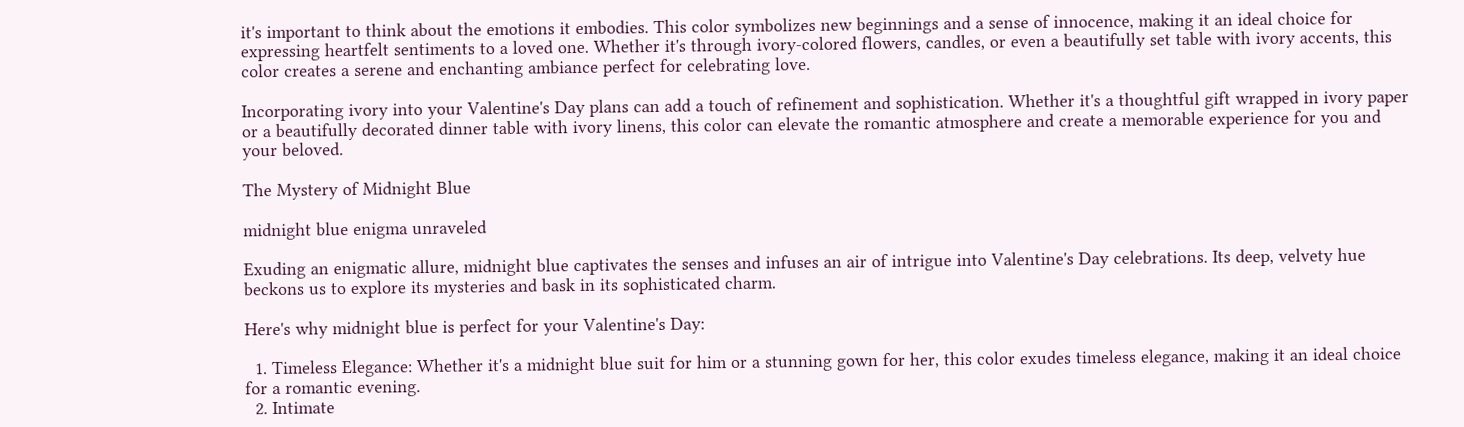it's important to think about the emotions it embodies. This color symbolizes new beginnings and a sense of innocence, making it an ideal choice for expressing heartfelt sentiments to a loved one. Whether it's through ivory-colored flowers, candles, or even a beautifully set table with ivory accents, this color creates a serene and enchanting ambiance perfect for celebrating love.

Incorporating ivory into your Valentine's Day plans can add a touch of refinement and sophistication. Whether it's a thoughtful gift wrapped in ivory paper or a beautifully decorated dinner table with ivory linens, this color can elevate the romantic atmosphere and create a memorable experience for you and your beloved.

The Mystery of Midnight Blue

midnight blue enigma unraveled

Exuding an enigmatic allure, midnight blue captivates the senses and infuses an air of intrigue into Valentine's Day celebrations. Its deep, velvety hue beckons us to explore its mysteries and bask in its sophisticated charm.

Here's why midnight blue is perfect for your Valentine's Day:

  1. Timeless Elegance: Whether it's a midnight blue suit for him or a stunning gown for her, this color exudes timeless elegance, making it an ideal choice for a romantic evening.
  2. Intimate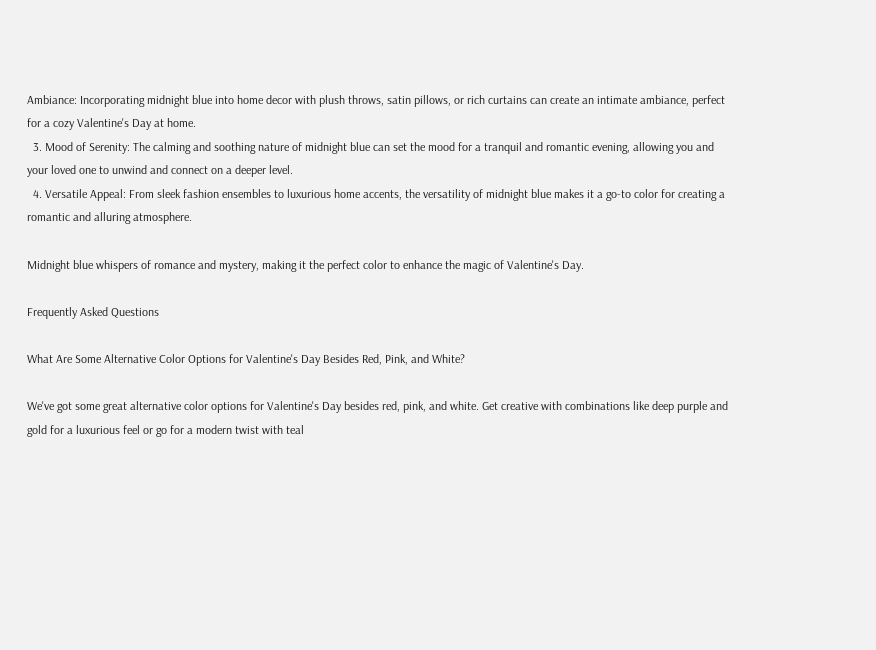Ambiance: Incorporating midnight blue into home decor with plush throws, satin pillows, or rich curtains can create an intimate ambiance, perfect for a cozy Valentine's Day at home.
  3. Mood of Serenity: The calming and soothing nature of midnight blue can set the mood for a tranquil and romantic evening, allowing you and your loved one to unwind and connect on a deeper level.
  4. Versatile Appeal: From sleek fashion ensembles to luxurious home accents, the versatility of midnight blue makes it a go-to color for creating a romantic and alluring atmosphere.

Midnight blue whispers of romance and mystery, making it the perfect color to enhance the magic of Valentine's Day.

Frequently Asked Questions

What Are Some Alternative Color Options for Valentine's Day Besides Red, Pink, and White?

We've got some great alternative color options for Valentine's Day besides red, pink, and white. Get creative with combinations like deep purple and gold for a luxurious feel or go for a modern twist with teal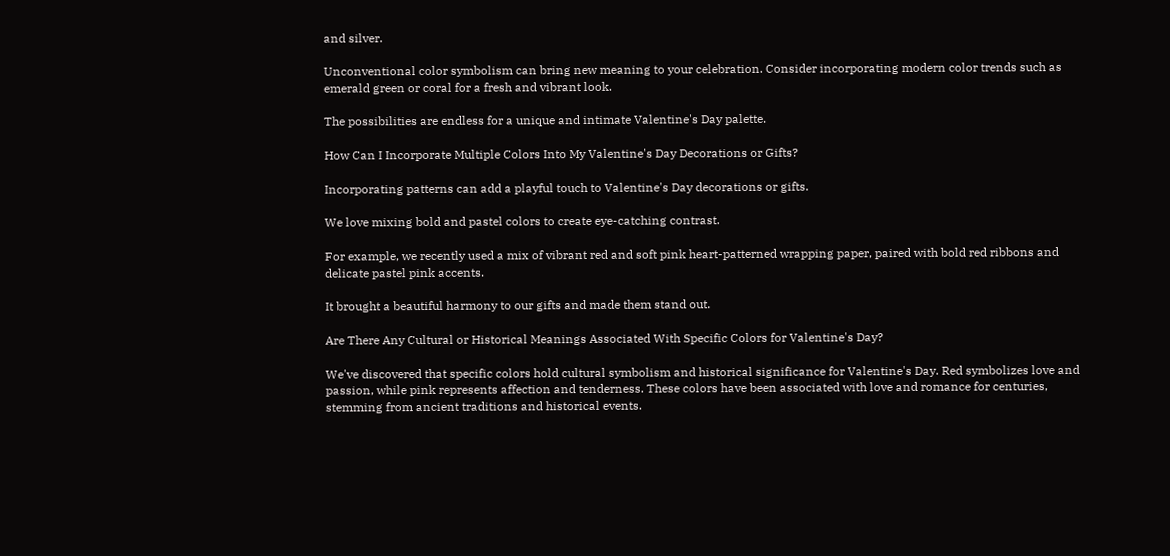and silver.

Unconventional color symbolism can bring new meaning to your celebration. Consider incorporating modern color trends such as emerald green or coral for a fresh and vibrant look.

The possibilities are endless for a unique and intimate Valentine's Day palette.

How Can I Incorporate Multiple Colors Into My Valentine's Day Decorations or Gifts?

Incorporating patterns can add a playful touch to Valentine's Day decorations or gifts.

We love mixing bold and pastel colors to create eye-catching contrast.

For example, we recently used a mix of vibrant red and soft pink heart-patterned wrapping paper, paired with bold red ribbons and delicate pastel pink accents.

It brought a beautiful harmony to our gifts and made them stand out.

Are There Any Cultural or Historical Meanings Associated With Specific Colors for Valentine's Day?

We've discovered that specific colors hold cultural symbolism and historical significance for Valentine's Day. Red symbolizes love and passion, while pink represents affection and tenderness. These colors have been associated with love and romance for centuries, stemming from ancient traditions and historical events.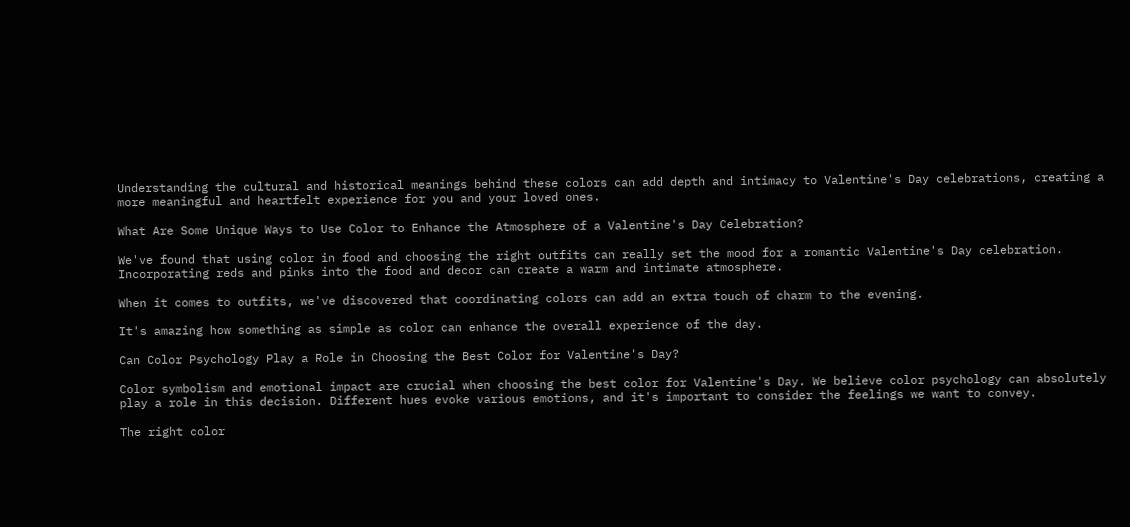Understanding the cultural and historical meanings behind these colors can add depth and intimacy to Valentine's Day celebrations, creating a more meaningful and heartfelt experience for you and your loved ones.

What Are Some Unique Ways to Use Color to Enhance the Atmosphere of a Valentine's Day Celebration?

We've found that using color in food and choosing the right outfits can really set the mood for a romantic Valentine's Day celebration. Incorporating reds and pinks into the food and decor can create a warm and intimate atmosphere.

When it comes to outfits, we've discovered that coordinating colors can add an extra touch of charm to the evening.

It's amazing how something as simple as color can enhance the overall experience of the day.

Can Color Psychology Play a Role in Choosing the Best Color for Valentine's Day?

Color symbolism and emotional impact are crucial when choosing the best color for Valentine's Day. We believe color psychology can absolutely play a role in this decision. Different hues evoke various emotions, and it's important to consider the feelings we want to convey.

The right color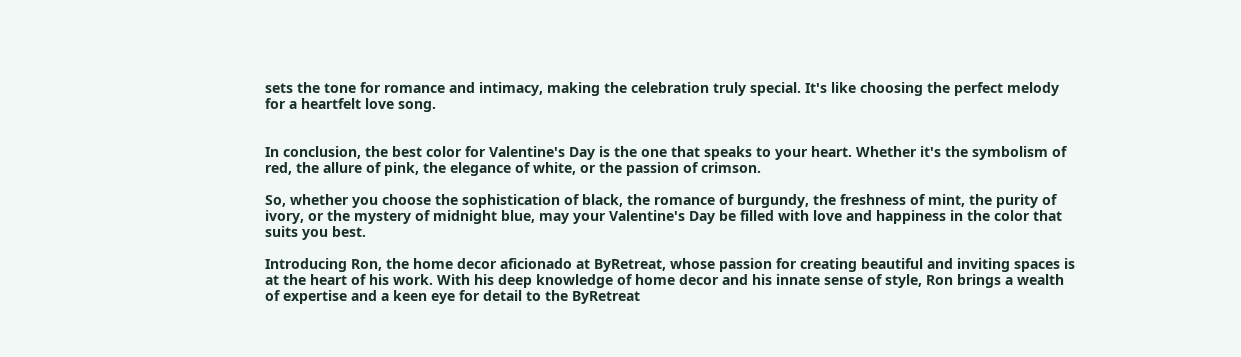sets the tone for romance and intimacy, making the celebration truly special. It's like choosing the perfect melody for a heartfelt love song.


In conclusion, the best color for Valentine's Day is the one that speaks to your heart. Whether it's the symbolism of red, the allure of pink, the elegance of white, or the passion of crimson.

So, whether you choose the sophistication of black, the romance of burgundy, the freshness of mint, the purity of ivory, or the mystery of midnight blue, may your Valentine's Day be filled with love and happiness in the color that suits you best.

Introducing Ron, the home decor aficionado at ByRetreat, whose passion for creating beautiful and inviting spaces is at the heart of his work. With his deep knowledge of home decor and his innate sense of style, Ron brings a wealth of expertise and a keen eye for detail to the ByRetreat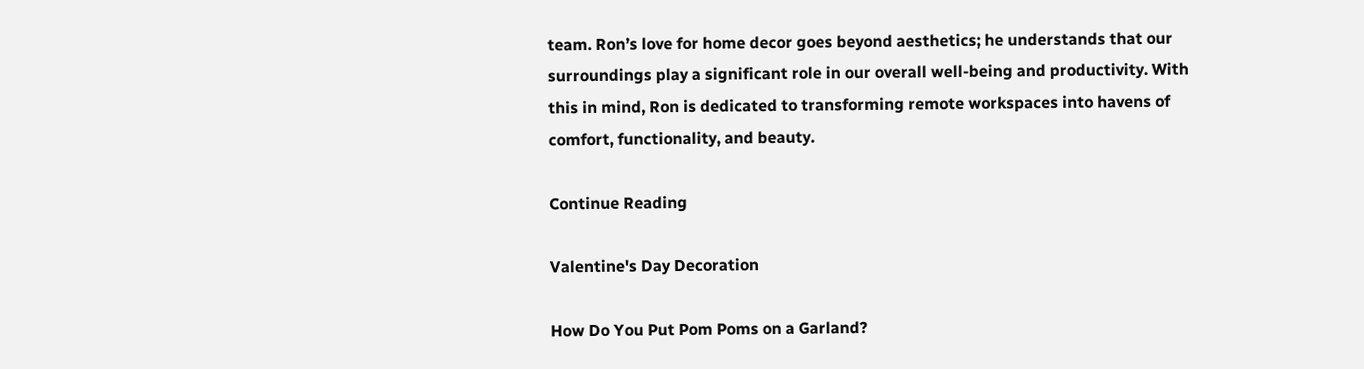team. Ron’s love for home decor goes beyond aesthetics; he understands that our surroundings play a significant role in our overall well-being and productivity. With this in mind, Ron is dedicated to transforming remote workspaces into havens of comfort, functionality, and beauty.

Continue Reading

Valentine's Day Decoration

How Do You Put Pom Poms on a Garland?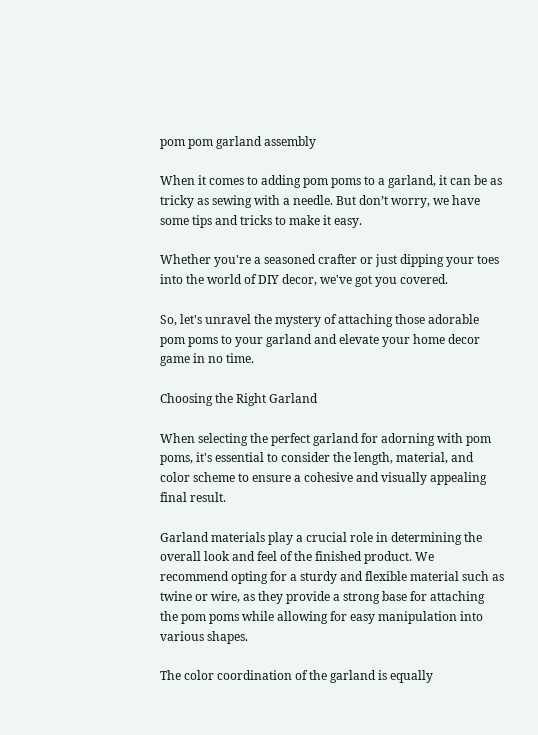pom pom garland assembly

When it comes to adding pom poms to a garland, it can be as tricky as sewing with a needle. But don’t worry, we have some tips and tricks to make it easy.

Whether you're a seasoned crafter or just dipping your toes into the world of DIY decor, we've got you covered.

So, let's unravel the mystery of attaching those adorable pom poms to your garland and elevate your home decor game in no time.

Choosing the Right Garland

When selecting the perfect garland for adorning with pom poms, it's essential to consider the length, material, and color scheme to ensure a cohesive and visually appealing final result.

Garland materials play a crucial role in determining the overall look and feel of the finished product. We recommend opting for a sturdy and flexible material such as twine or wire, as they provide a strong base for attaching the pom poms while allowing for easy manipulation into various shapes.

The color coordination of the garland is equally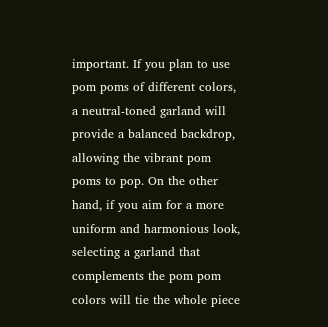important. If you plan to use pom poms of different colors, a neutral-toned garland will provide a balanced backdrop, allowing the vibrant pom poms to pop. On the other hand, if you aim for a more uniform and harmonious look, selecting a garland that complements the pom pom colors will tie the whole piece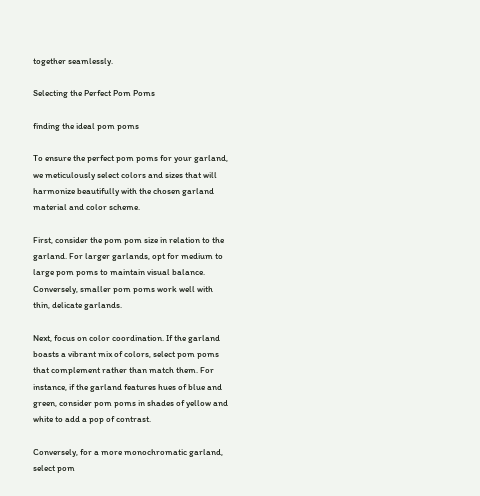together seamlessly.

Selecting the Perfect Pom Poms

finding the ideal pom poms

To ensure the perfect pom poms for your garland, we meticulously select colors and sizes that will harmonize beautifully with the chosen garland material and color scheme.

First, consider the pom pom size in relation to the garland. For larger garlands, opt for medium to large pom poms to maintain visual balance. Conversely, smaller pom poms work well with thin, delicate garlands.

Next, focus on color coordination. If the garland boasts a vibrant mix of colors, select pom poms that complement rather than match them. For instance, if the garland features hues of blue and green, consider pom poms in shades of yellow and white to add a pop of contrast.

Conversely, for a more monochromatic garland, select pom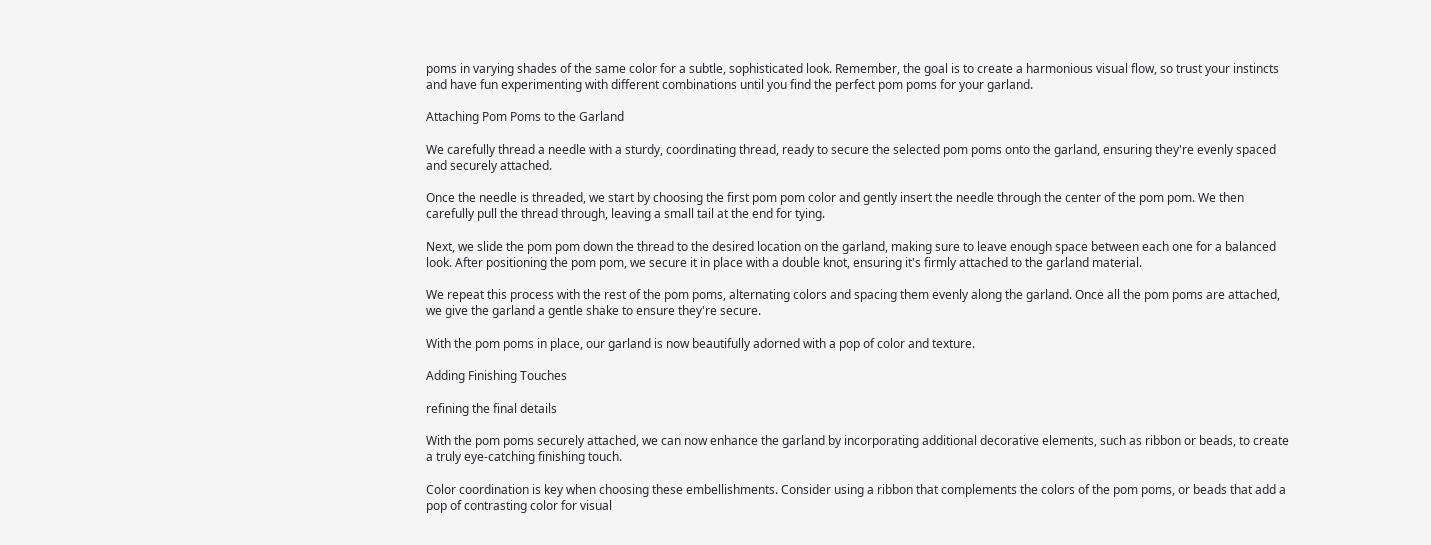poms in varying shades of the same color for a subtle, sophisticated look. Remember, the goal is to create a harmonious visual flow, so trust your instincts and have fun experimenting with different combinations until you find the perfect pom poms for your garland.

Attaching Pom Poms to the Garland

We carefully thread a needle with a sturdy, coordinating thread, ready to secure the selected pom poms onto the garland, ensuring they're evenly spaced and securely attached.

Once the needle is threaded, we start by choosing the first pom pom color and gently insert the needle through the center of the pom pom. We then carefully pull the thread through, leaving a small tail at the end for tying.

Next, we slide the pom pom down the thread to the desired location on the garland, making sure to leave enough space between each one for a balanced look. After positioning the pom pom, we secure it in place with a double knot, ensuring it's firmly attached to the garland material.

We repeat this process with the rest of the pom poms, alternating colors and spacing them evenly along the garland. Once all the pom poms are attached, we give the garland a gentle shake to ensure they're secure.

With the pom poms in place, our garland is now beautifully adorned with a pop of color and texture.

Adding Finishing Touches

refining the final details

With the pom poms securely attached, we can now enhance the garland by incorporating additional decorative elements, such as ribbon or beads, to create a truly eye-catching finishing touch.

Color coordination is key when choosing these embellishments. Consider using a ribbon that complements the colors of the pom poms, or beads that add a pop of contrasting color for visual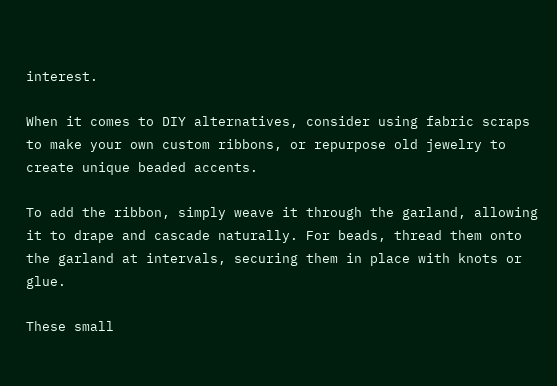interest.

When it comes to DIY alternatives, consider using fabric scraps to make your own custom ribbons, or repurpose old jewelry to create unique beaded accents.

To add the ribbon, simply weave it through the garland, allowing it to drape and cascade naturally. For beads, thread them onto the garland at intervals, securing them in place with knots or glue.

These small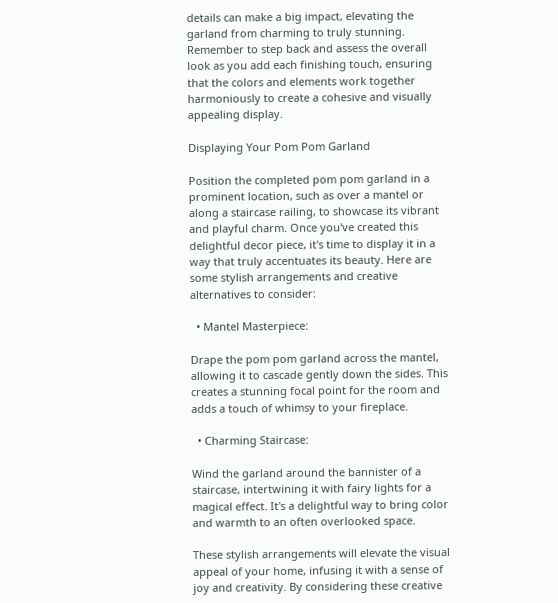details can make a big impact, elevating the garland from charming to truly stunning. Remember to step back and assess the overall look as you add each finishing touch, ensuring that the colors and elements work together harmoniously to create a cohesive and visually appealing display.

Displaying Your Pom Pom Garland

Position the completed pom pom garland in a prominent location, such as over a mantel or along a staircase railing, to showcase its vibrant and playful charm. Once you've created this delightful decor piece, it's time to display it in a way that truly accentuates its beauty. Here are some stylish arrangements and creative alternatives to consider:

  • Mantel Masterpiece:

Drape the pom pom garland across the mantel, allowing it to cascade gently down the sides. This creates a stunning focal point for the room and adds a touch of whimsy to your fireplace.

  • Charming Staircase:

Wind the garland around the bannister of a staircase, intertwining it with fairy lights for a magical effect. It's a delightful way to bring color and warmth to an often overlooked space.

These stylish arrangements will elevate the visual appeal of your home, infusing it with a sense of joy and creativity. By considering these creative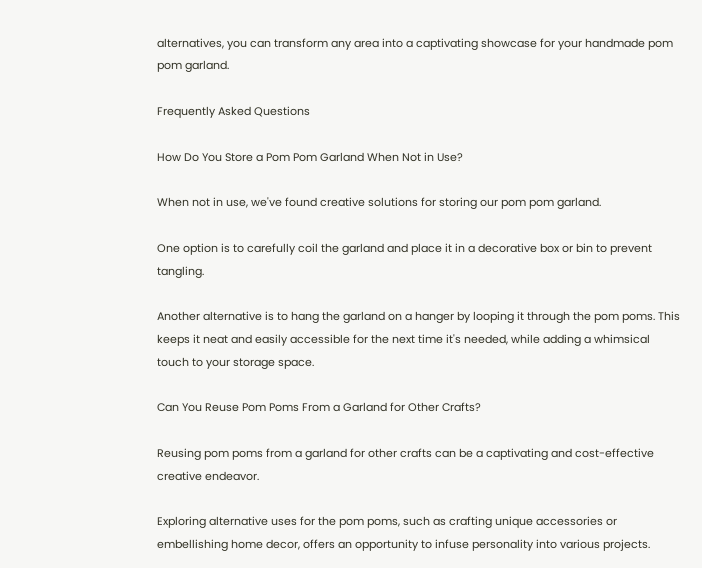alternatives, you can transform any area into a captivating showcase for your handmade pom pom garland.

Frequently Asked Questions

How Do You Store a Pom Pom Garland When Not in Use?

When not in use, we've found creative solutions for storing our pom pom garland.

One option is to carefully coil the garland and place it in a decorative box or bin to prevent tangling.

Another alternative is to hang the garland on a hanger by looping it through the pom poms. This keeps it neat and easily accessible for the next time it's needed, while adding a whimsical touch to your storage space.

Can You Reuse Pom Poms From a Garland for Other Crafts?

Reusing pom poms from a garland for other crafts can be a captivating and cost-effective creative endeavor.

Exploring alternative uses for the pom poms, such as crafting unique accessories or embellishing home decor, offers an opportunity to infuse personality into various projects.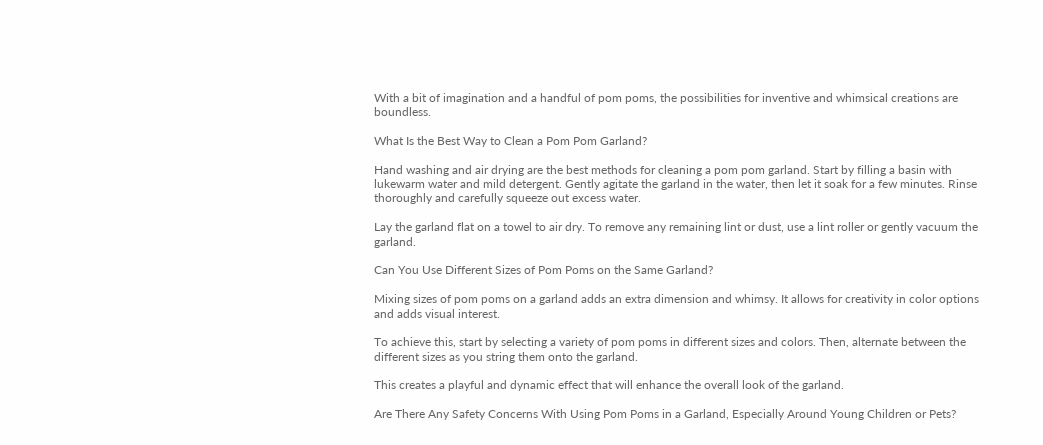With a bit of imagination and a handful of pom poms, the possibilities for inventive and whimsical creations are boundless.

What Is the Best Way to Clean a Pom Pom Garland?

Hand washing and air drying are the best methods for cleaning a pom pom garland. Start by filling a basin with lukewarm water and mild detergent. Gently agitate the garland in the water, then let it soak for a few minutes. Rinse thoroughly and carefully squeeze out excess water.

Lay the garland flat on a towel to air dry. To remove any remaining lint or dust, use a lint roller or gently vacuum the garland.

Can You Use Different Sizes of Pom Poms on the Same Garland?

Mixing sizes of pom poms on a garland adds an extra dimension and whimsy. It allows for creativity in color options and adds visual interest.

To achieve this, start by selecting a variety of pom poms in different sizes and colors. Then, alternate between the different sizes as you string them onto the garland.

This creates a playful and dynamic effect that will enhance the overall look of the garland.

Are There Any Safety Concerns With Using Pom Poms in a Garland, Especially Around Young Children or Pets?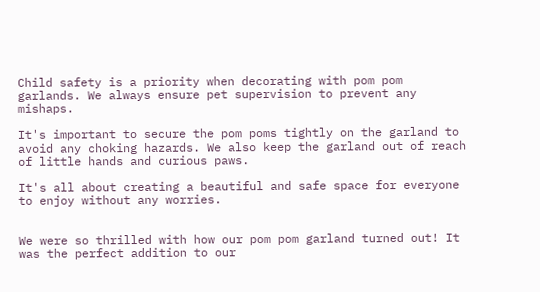Child safety is a priority when decorating with pom pom garlands. We always ensure pet supervision to prevent any mishaps.

It's important to secure the pom poms tightly on the garland to avoid any choking hazards. We also keep the garland out of reach of little hands and curious paws.

It's all about creating a beautiful and safe space for everyone to enjoy without any worries.


We were so thrilled with how our pom pom garland turned out! It was the perfect addition to our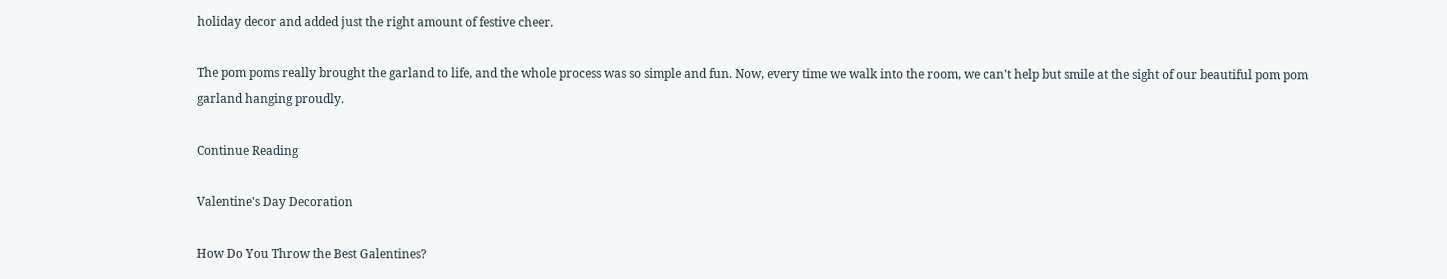holiday decor and added just the right amount of festive cheer.

The pom poms really brought the garland to life, and the whole process was so simple and fun. Now, every time we walk into the room, we can't help but smile at the sight of our beautiful pom pom garland hanging proudly.

Continue Reading

Valentine's Day Decoration

How Do You Throw the Best Galentines?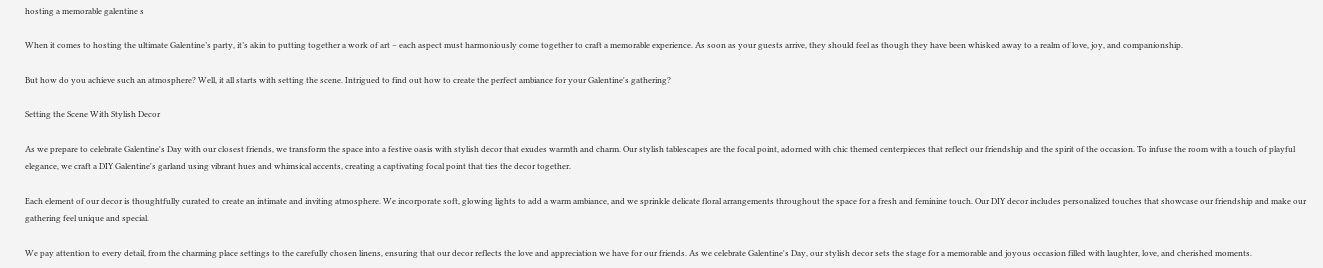hosting a memorable galentine s

When it comes to hosting the ultimate Galentine’s party, it’s akin to putting together a work of art – each aspect must harmoniously come together to craft a memorable experience. As soon as your guests arrive, they should feel as though they have been whisked away to a realm of love, joy, and companionship.

But how do you achieve such an atmosphere? Well, it all starts with setting the scene. Intrigued to find out how to create the perfect ambiance for your Galentine's gathering?

Setting the Scene With Stylish Decor

As we prepare to celebrate Galentine's Day with our closest friends, we transform the space into a festive oasis with stylish decor that exudes warmth and charm. Our stylish tablescapes are the focal point, adorned with chic themed centerpieces that reflect our friendship and the spirit of the occasion. To infuse the room with a touch of playful elegance, we craft a DIY Galentine's garland using vibrant hues and whimsical accents, creating a captivating focal point that ties the decor together.

Each element of our decor is thoughtfully curated to create an intimate and inviting atmosphere. We incorporate soft, glowing lights to add a warm ambiance, and we sprinkle delicate floral arrangements throughout the space for a fresh and feminine touch. Our DIY decor includes personalized touches that showcase our friendship and make our gathering feel unique and special.

We pay attention to every detail, from the charming place settings to the carefully chosen linens, ensuring that our decor reflects the love and appreciation we have for our friends. As we celebrate Galentine's Day, our stylish decor sets the stage for a memorable and joyous occasion filled with laughter, love, and cherished moments.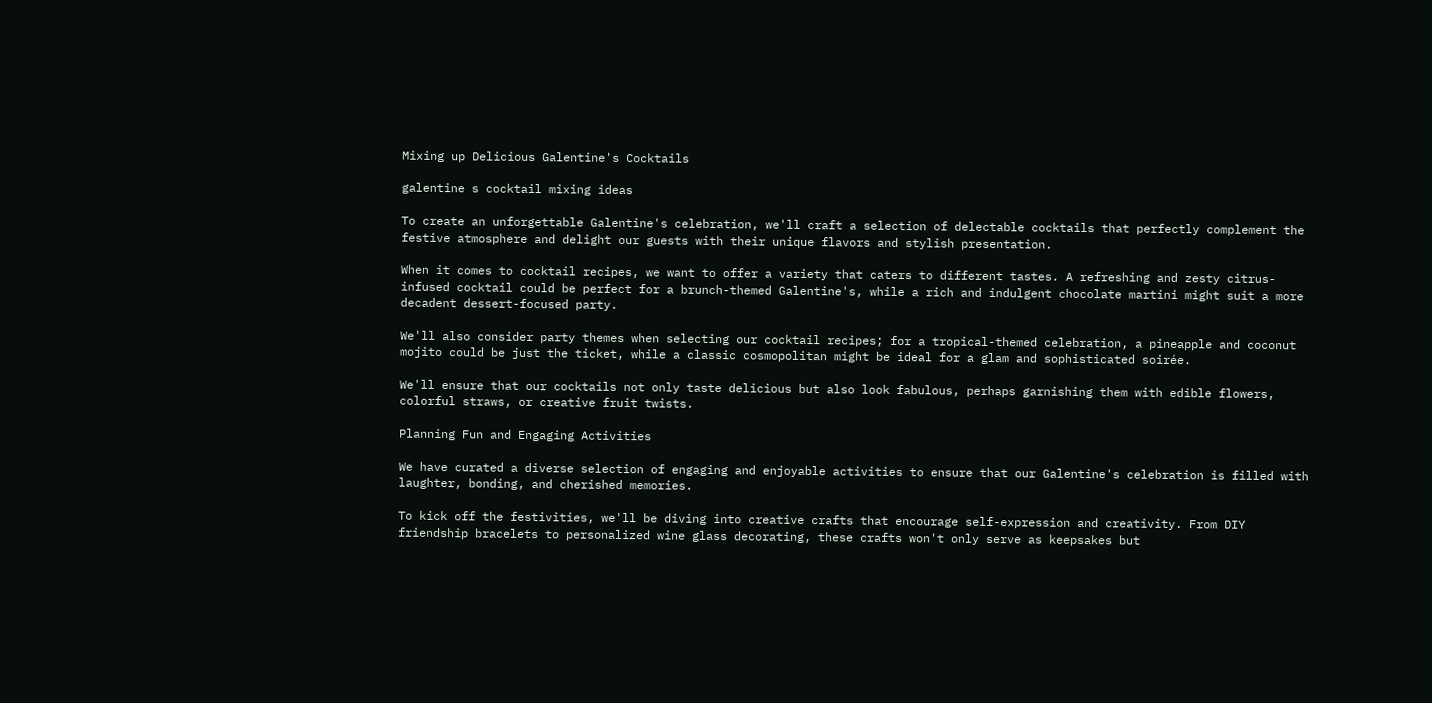Mixing up Delicious Galentine's Cocktails

galentine s cocktail mixing ideas

To create an unforgettable Galentine's celebration, we'll craft a selection of delectable cocktails that perfectly complement the festive atmosphere and delight our guests with their unique flavors and stylish presentation.

When it comes to cocktail recipes, we want to offer a variety that caters to different tastes. A refreshing and zesty citrus-infused cocktail could be perfect for a brunch-themed Galentine's, while a rich and indulgent chocolate martini might suit a more decadent dessert-focused party.

We'll also consider party themes when selecting our cocktail recipes; for a tropical-themed celebration, a pineapple and coconut mojito could be just the ticket, while a classic cosmopolitan might be ideal for a glam and sophisticated soirée.

We'll ensure that our cocktails not only taste delicious but also look fabulous, perhaps garnishing them with edible flowers, colorful straws, or creative fruit twists.

Planning Fun and Engaging Activities

We have curated a diverse selection of engaging and enjoyable activities to ensure that our Galentine's celebration is filled with laughter, bonding, and cherished memories.

To kick off the festivities, we'll be diving into creative crafts that encourage self-expression and creativity. From DIY friendship bracelets to personalized wine glass decorating, these crafts won't only serve as keepsakes but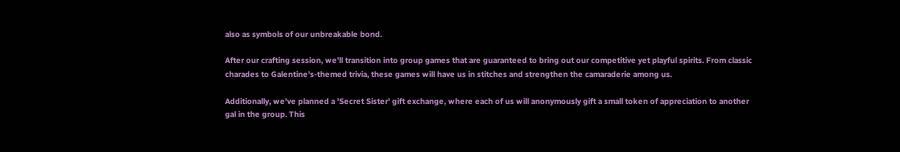also as symbols of our unbreakable bond.

After our crafting session, we'll transition into group games that are guaranteed to bring out our competitive yet playful spirits. From classic charades to Galentine's-themed trivia, these games will have us in stitches and strengthen the camaraderie among us.

Additionally, we've planned a 'Secret Sister' gift exchange, where each of us will anonymously gift a small token of appreciation to another gal in the group. This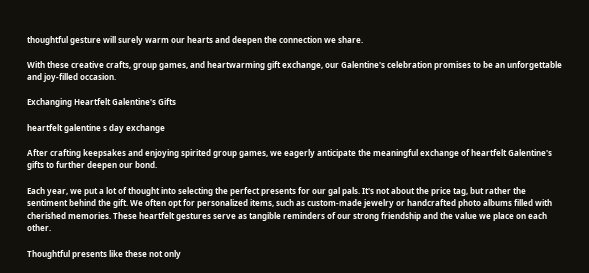thoughtful gesture will surely warm our hearts and deepen the connection we share.

With these creative crafts, group games, and heartwarming gift exchange, our Galentine's celebration promises to be an unforgettable and joy-filled occasion.

Exchanging Heartfelt Galentine's Gifts

heartfelt galentine s day exchange

After crafting keepsakes and enjoying spirited group games, we eagerly anticipate the meaningful exchange of heartfelt Galentine's gifts to further deepen our bond.

Each year, we put a lot of thought into selecting the perfect presents for our gal pals. It's not about the price tag, but rather the sentiment behind the gift. We often opt for personalized items, such as custom-made jewelry or handcrafted photo albums filled with cherished memories. These heartfelt gestures serve as tangible reminders of our strong friendship and the value we place on each other.

Thoughtful presents like these not only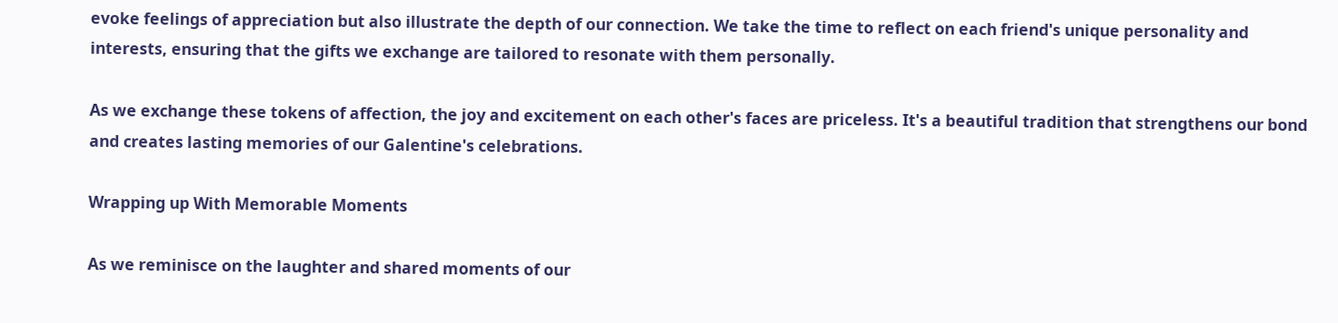evoke feelings of appreciation but also illustrate the depth of our connection. We take the time to reflect on each friend's unique personality and interests, ensuring that the gifts we exchange are tailored to resonate with them personally.

As we exchange these tokens of affection, the joy and excitement on each other's faces are priceless. It's a beautiful tradition that strengthens our bond and creates lasting memories of our Galentine's celebrations.

Wrapping up With Memorable Moments

As we reminisce on the laughter and shared moments of our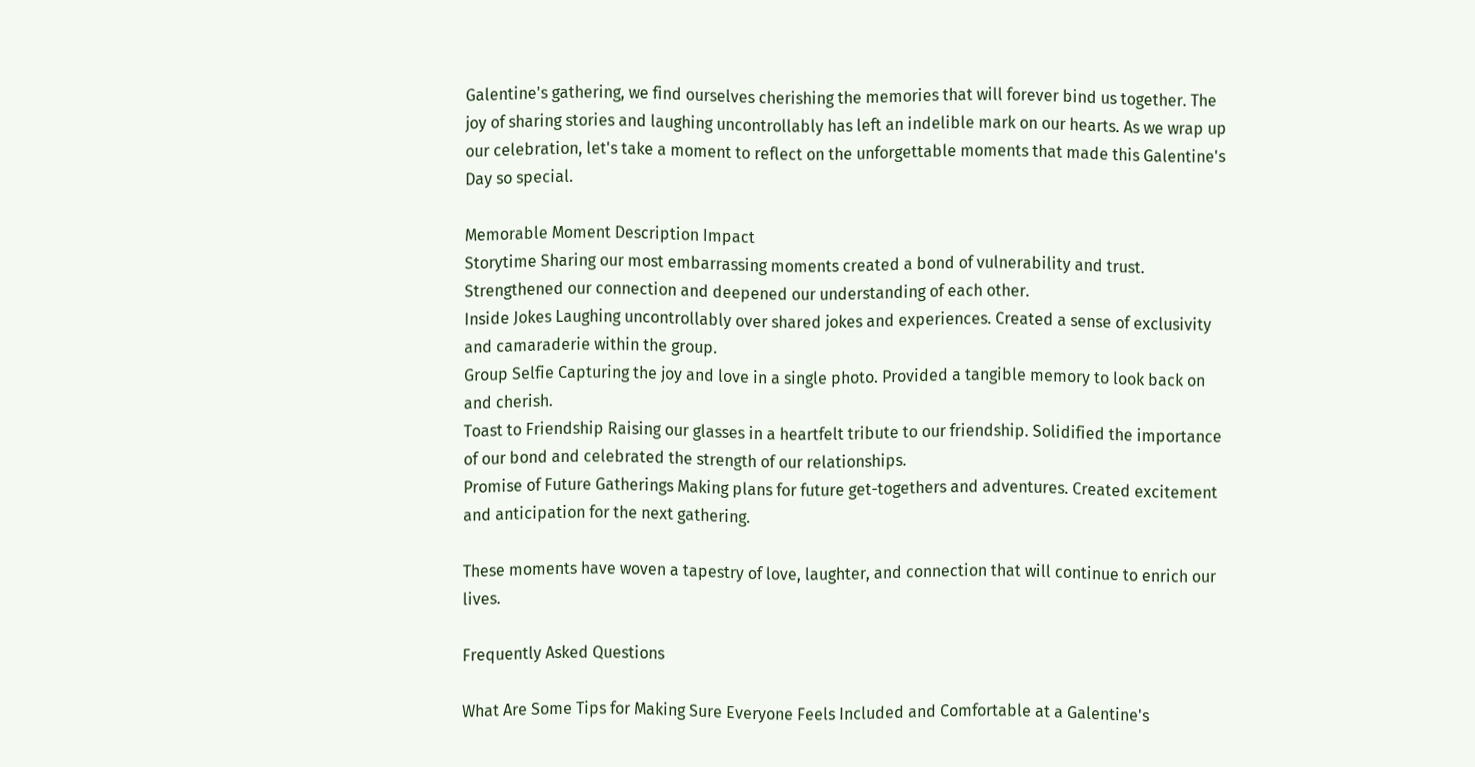Galentine's gathering, we find ourselves cherishing the memories that will forever bind us together. The joy of sharing stories and laughing uncontrollably has left an indelible mark on our hearts. As we wrap up our celebration, let's take a moment to reflect on the unforgettable moments that made this Galentine's Day so special.

Memorable Moment Description Impact
Storytime Sharing our most embarrassing moments created a bond of vulnerability and trust. Strengthened our connection and deepened our understanding of each other.
Inside Jokes Laughing uncontrollably over shared jokes and experiences. Created a sense of exclusivity and camaraderie within the group.
Group Selfie Capturing the joy and love in a single photo. Provided a tangible memory to look back on and cherish.
Toast to Friendship Raising our glasses in a heartfelt tribute to our friendship. Solidified the importance of our bond and celebrated the strength of our relationships.
Promise of Future Gatherings Making plans for future get-togethers and adventures. Created excitement and anticipation for the next gathering.

These moments have woven a tapestry of love, laughter, and connection that will continue to enrich our lives.

Frequently Asked Questions

What Are Some Tips for Making Sure Everyone Feels Included and Comfortable at a Galentine's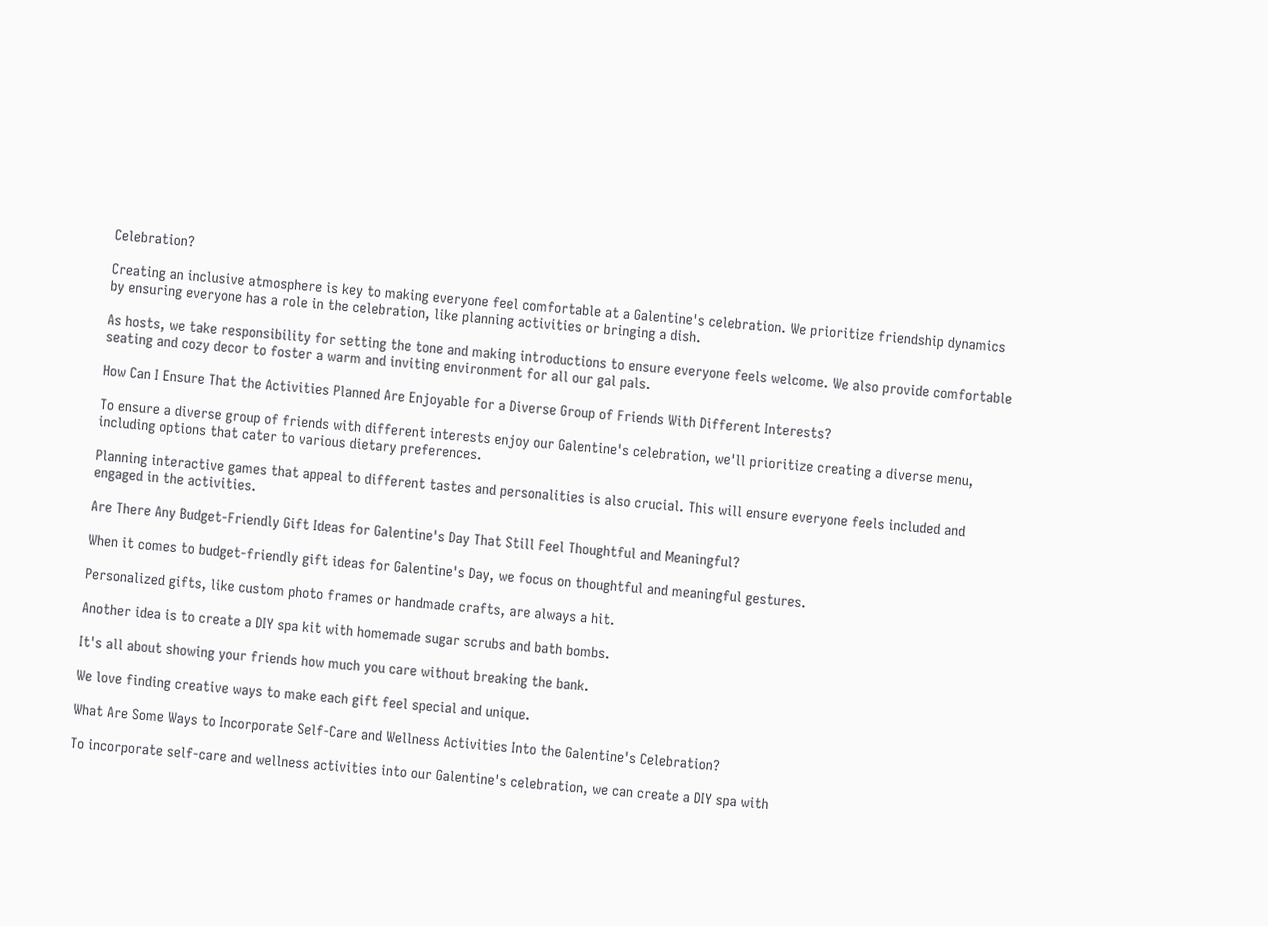Celebration?

Creating an inclusive atmosphere is key to making everyone feel comfortable at a Galentine's celebration. We prioritize friendship dynamics by ensuring everyone has a role in the celebration, like planning activities or bringing a dish.

As hosts, we take responsibility for setting the tone and making introductions to ensure everyone feels welcome. We also provide comfortable seating and cozy decor to foster a warm and inviting environment for all our gal pals.

How Can I Ensure That the Activities Planned Are Enjoyable for a Diverse Group of Friends With Different Interests?

To ensure a diverse group of friends with different interests enjoy our Galentine's celebration, we'll prioritize creating a diverse menu, including options that cater to various dietary preferences.

Planning interactive games that appeal to different tastes and personalities is also crucial. This will ensure everyone feels included and engaged in the activities.

Are There Any Budget-Friendly Gift Ideas for Galentine's Day That Still Feel Thoughtful and Meaningful?

When it comes to budget-friendly gift ideas for Galentine's Day, we focus on thoughtful and meaningful gestures.

Personalized gifts, like custom photo frames or handmade crafts, are always a hit.

Another idea is to create a DIY spa kit with homemade sugar scrubs and bath bombs.

It's all about showing your friends how much you care without breaking the bank.

We love finding creative ways to make each gift feel special and unique.

What Are Some Ways to Incorporate Self-Care and Wellness Activities Into the Galentine's Celebration?

To incorporate self-care and wellness activities into our Galentine's celebration, we can create a DIY spa with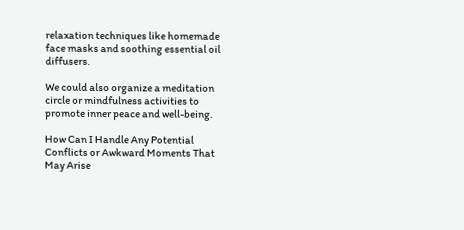relaxation techniques like homemade face masks and soothing essential oil diffusers.

We could also organize a meditation circle or mindfulness activities to promote inner peace and well-being.

How Can I Handle Any Potential Conflicts or Awkward Moments That May Arise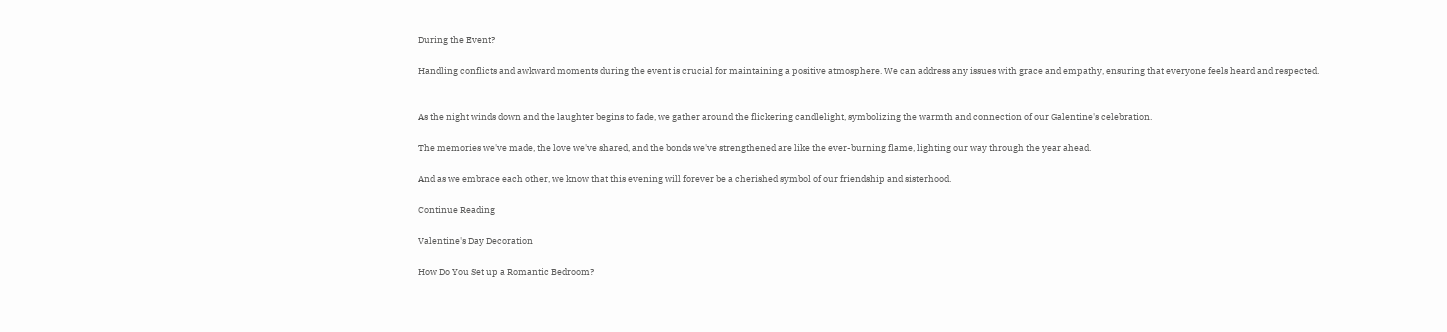During the Event?

Handling conflicts and awkward moments during the event is crucial for maintaining a positive atmosphere. We can address any issues with grace and empathy, ensuring that everyone feels heard and respected.


As the night winds down and the laughter begins to fade, we gather around the flickering candlelight, symbolizing the warmth and connection of our Galentine's celebration.

The memories we've made, the love we've shared, and the bonds we've strengthened are like the ever-burning flame, lighting our way through the year ahead.

And as we embrace each other, we know that this evening will forever be a cherished symbol of our friendship and sisterhood.

Continue Reading

Valentine's Day Decoration

How Do You Set up a Romantic Bedroom?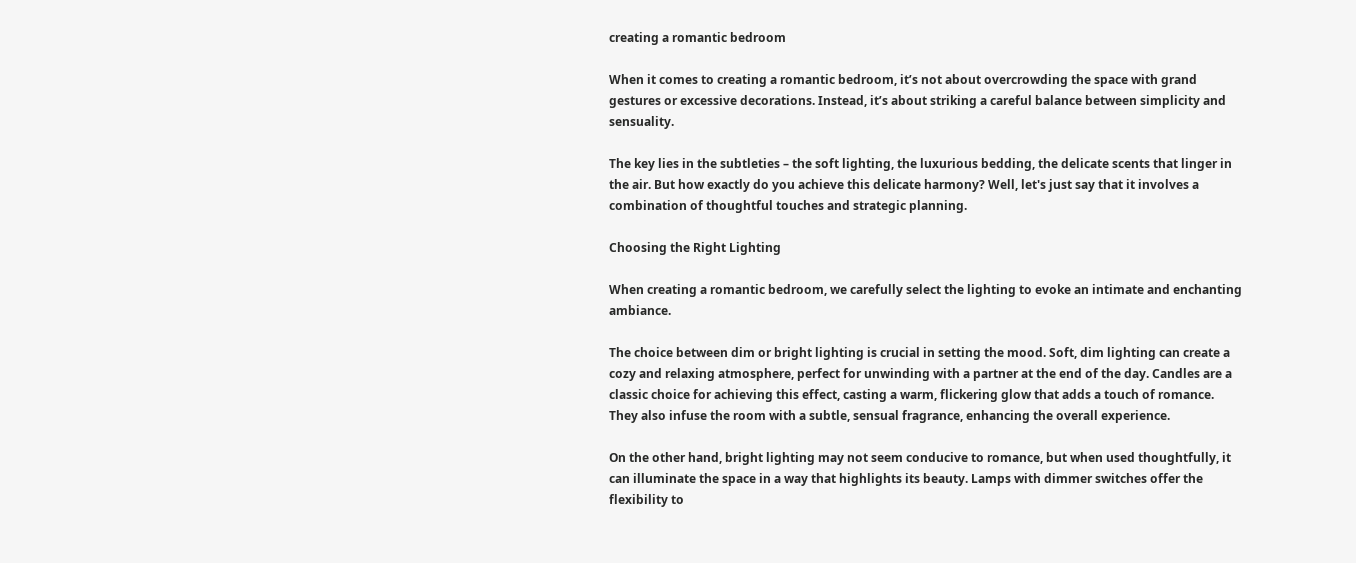creating a romantic bedroom

When it comes to creating a romantic bedroom, it’s not about overcrowding the space with grand gestures or excessive decorations. Instead, it’s about striking a careful balance between simplicity and sensuality.

The key lies in the subtleties – the soft lighting, the luxurious bedding, the delicate scents that linger in the air. But how exactly do you achieve this delicate harmony? Well, let's just say that it involves a combination of thoughtful touches and strategic planning.

Choosing the Right Lighting

When creating a romantic bedroom, we carefully select the lighting to evoke an intimate and enchanting ambiance.

The choice between dim or bright lighting is crucial in setting the mood. Soft, dim lighting can create a cozy and relaxing atmosphere, perfect for unwinding with a partner at the end of the day. Candles are a classic choice for achieving this effect, casting a warm, flickering glow that adds a touch of romance. They also infuse the room with a subtle, sensual fragrance, enhancing the overall experience.

On the other hand, bright lighting may not seem conducive to romance, but when used thoughtfully, it can illuminate the space in a way that highlights its beauty. Lamps with dimmer switches offer the flexibility to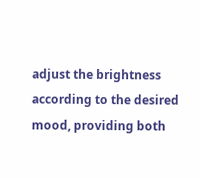adjust the brightness according to the desired mood, providing both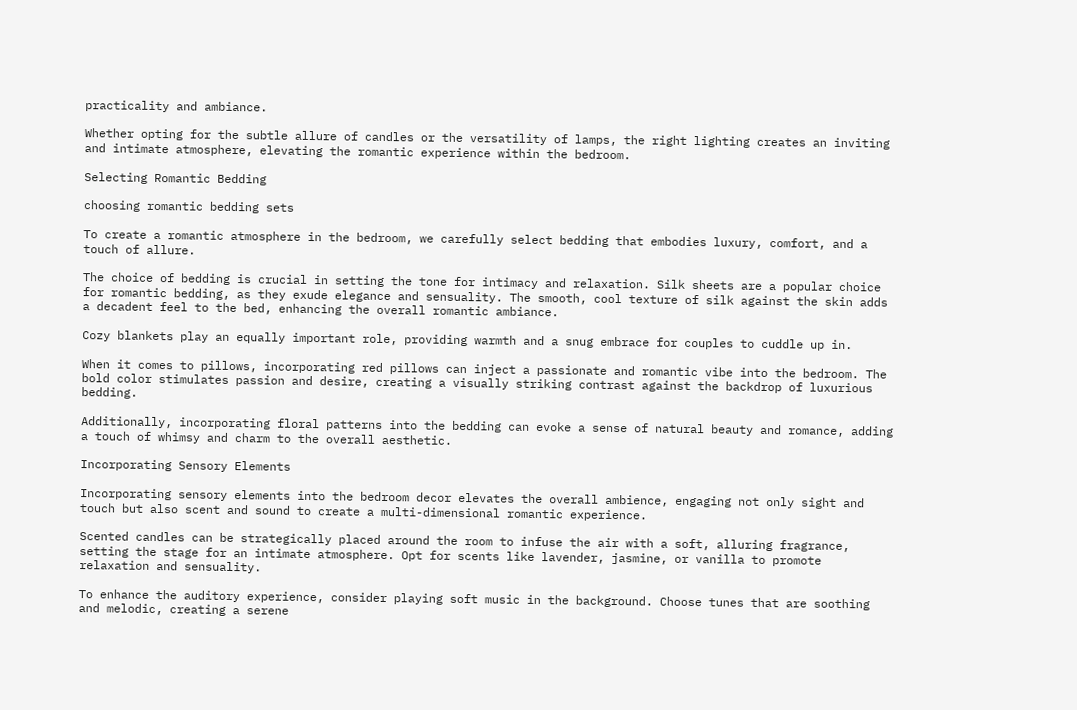practicality and ambiance.

Whether opting for the subtle allure of candles or the versatility of lamps, the right lighting creates an inviting and intimate atmosphere, elevating the romantic experience within the bedroom.

Selecting Romantic Bedding

choosing romantic bedding sets

To create a romantic atmosphere in the bedroom, we carefully select bedding that embodies luxury, comfort, and a touch of allure.

The choice of bedding is crucial in setting the tone for intimacy and relaxation. Silk sheets are a popular choice for romantic bedding, as they exude elegance and sensuality. The smooth, cool texture of silk against the skin adds a decadent feel to the bed, enhancing the overall romantic ambiance.

Cozy blankets play an equally important role, providing warmth and a snug embrace for couples to cuddle up in.

When it comes to pillows, incorporating red pillows can inject a passionate and romantic vibe into the bedroom. The bold color stimulates passion and desire, creating a visually striking contrast against the backdrop of luxurious bedding.

Additionally, incorporating floral patterns into the bedding can evoke a sense of natural beauty and romance, adding a touch of whimsy and charm to the overall aesthetic.

Incorporating Sensory Elements

Incorporating sensory elements into the bedroom decor elevates the overall ambience, engaging not only sight and touch but also scent and sound to create a multi-dimensional romantic experience.

Scented candles can be strategically placed around the room to infuse the air with a soft, alluring fragrance, setting the stage for an intimate atmosphere. Opt for scents like lavender, jasmine, or vanilla to promote relaxation and sensuality.

To enhance the auditory experience, consider playing soft music in the background. Choose tunes that are soothing and melodic, creating a serene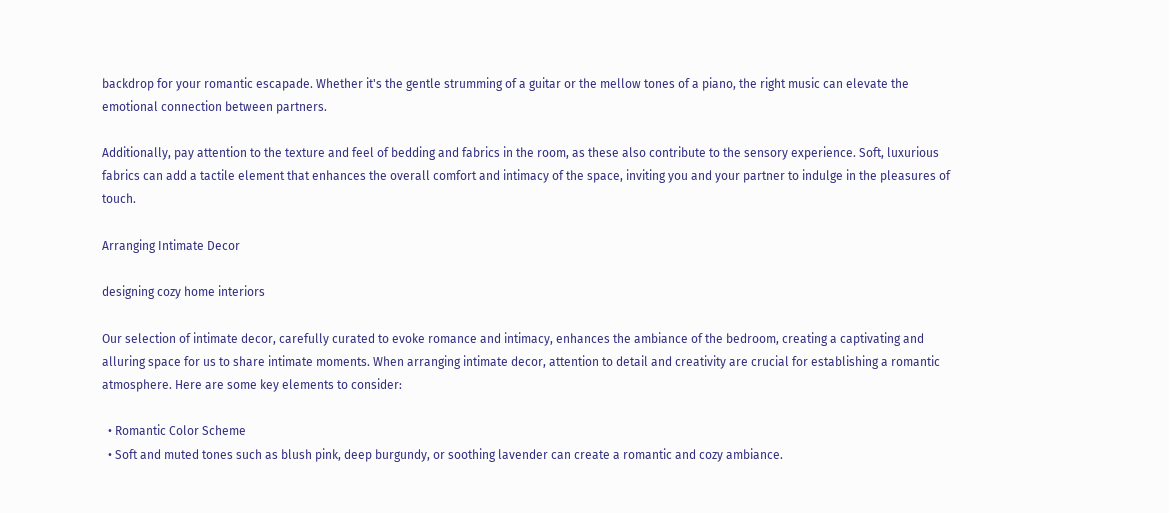backdrop for your romantic escapade. Whether it's the gentle strumming of a guitar or the mellow tones of a piano, the right music can elevate the emotional connection between partners.

Additionally, pay attention to the texture and feel of bedding and fabrics in the room, as these also contribute to the sensory experience. Soft, luxurious fabrics can add a tactile element that enhances the overall comfort and intimacy of the space, inviting you and your partner to indulge in the pleasures of touch.

Arranging Intimate Decor

designing cozy home interiors

Our selection of intimate decor, carefully curated to evoke romance and intimacy, enhances the ambiance of the bedroom, creating a captivating and alluring space for us to share intimate moments. When arranging intimate decor, attention to detail and creativity are crucial for establishing a romantic atmosphere. Here are some key elements to consider:

  • Romantic Color Scheme
  • Soft and muted tones such as blush pink, deep burgundy, or soothing lavender can create a romantic and cozy ambiance.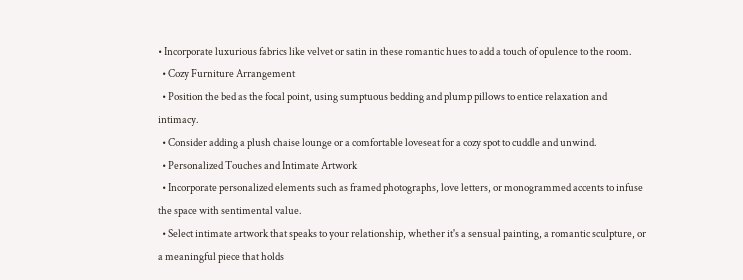• Incorporate luxurious fabrics like velvet or satin in these romantic hues to add a touch of opulence to the room.
  • Cozy Furniture Arrangement
  • Position the bed as the focal point, using sumptuous bedding and plump pillows to entice relaxation and intimacy.
  • Consider adding a plush chaise lounge or a comfortable loveseat for a cozy spot to cuddle and unwind.
  • Personalized Touches and Intimate Artwork
  • Incorporate personalized elements such as framed photographs, love letters, or monogrammed accents to infuse the space with sentimental value.
  • Select intimate artwork that speaks to your relationship, whether it's a sensual painting, a romantic sculpture, or a meaningful piece that holds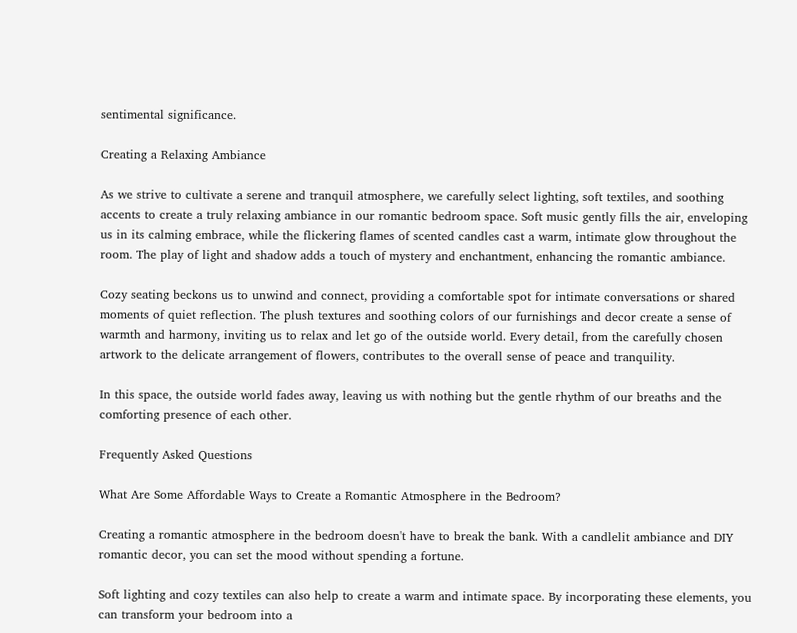sentimental significance.

Creating a Relaxing Ambiance

As we strive to cultivate a serene and tranquil atmosphere, we carefully select lighting, soft textiles, and soothing accents to create a truly relaxing ambiance in our romantic bedroom space. Soft music gently fills the air, enveloping us in its calming embrace, while the flickering flames of scented candles cast a warm, intimate glow throughout the room. The play of light and shadow adds a touch of mystery and enchantment, enhancing the romantic ambiance.

Cozy seating beckons us to unwind and connect, providing a comfortable spot for intimate conversations or shared moments of quiet reflection. The plush textures and soothing colors of our furnishings and decor create a sense of warmth and harmony, inviting us to relax and let go of the outside world. Every detail, from the carefully chosen artwork to the delicate arrangement of flowers, contributes to the overall sense of peace and tranquility.

In this space, the outside world fades away, leaving us with nothing but the gentle rhythm of our breaths and the comforting presence of each other.

Frequently Asked Questions

What Are Some Affordable Ways to Create a Romantic Atmosphere in the Bedroom?

Creating a romantic atmosphere in the bedroom doesn't have to break the bank. With a candlelit ambiance and DIY romantic decor, you can set the mood without spending a fortune.

Soft lighting and cozy textiles can also help to create a warm and intimate space. By incorporating these elements, you can transform your bedroom into a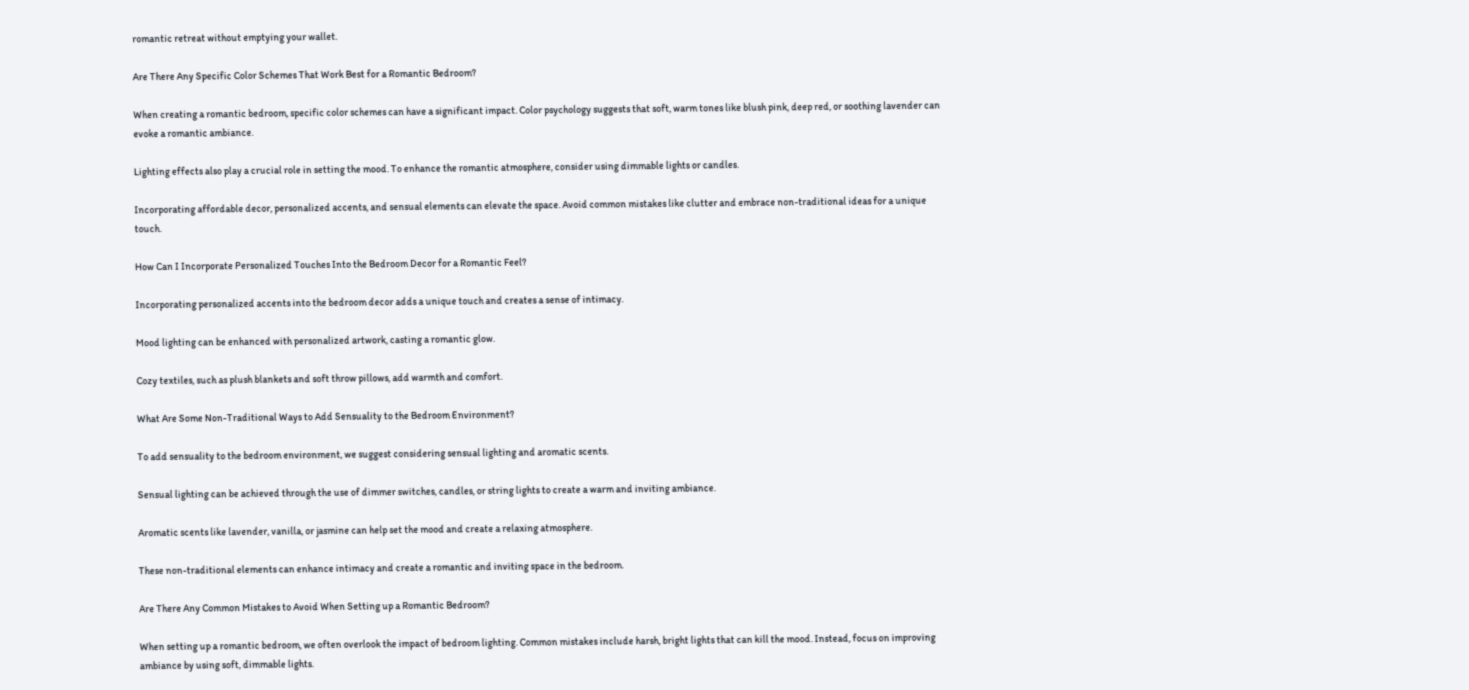romantic retreat without emptying your wallet.

Are There Any Specific Color Schemes That Work Best for a Romantic Bedroom?

When creating a romantic bedroom, specific color schemes can have a significant impact. Color psychology suggests that soft, warm tones like blush pink, deep red, or soothing lavender can evoke a romantic ambiance.

Lighting effects also play a crucial role in setting the mood. To enhance the romantic atmosphere, consider using dimmable lights or candles.

Incorporating affordable decor, personalized accents, and sensual elements can elevate the space. Avoid common mistakes like clutter and embrace non-traditional ideas for a unique touch.

How Can I Incorporate Personalized Touches Into the Bedroom Decor for a Romantic Feel?

Incorporating personalized accents into the bedroom decor adds a unique touch and creates a sense of intimacy.

Mood lighting can be enhanced with personalized artwork, casting a romantic glow.

Cozy textiles, such as plush blankets and soft throw pillows, add warmth and comfort.

What Are Some Non-Traditional Ways to Add Sensuality to the Bedroom Environment?

To add sensuality to the bedroom environment, we suggest considering sensual lighting and aromatic scents.

Sensual lighting can be achieved through the use of dimmer switches, candles, or string lights to create a warm and inviting ambiance.

Aromatic scents like lavender, vanilla, or jasmine can help set the mood and create a relaxing atmosphere.

These non-traditional elements can enhance intimacy and create a romantic and inviting space in the bedroom.

Are There Any Common Mistakes to Avoid When Setting up a Romantic Bedroom?

When setting up a romantic bedroom, we often overlook the impact of bedroom lighting. Common mistakes include harsh, bright lights that can kill the mood. Instead, focus on improving ambiance by using soft, dimmable lights.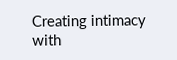Creating intimacy with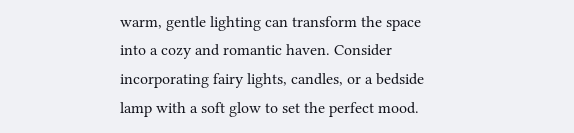warm, gentle lighting can transform the space into a cozy and romantic haven. Consider incorporating fairy lights, candles, or a bedside lamp with a soft glow to set the perfect mood.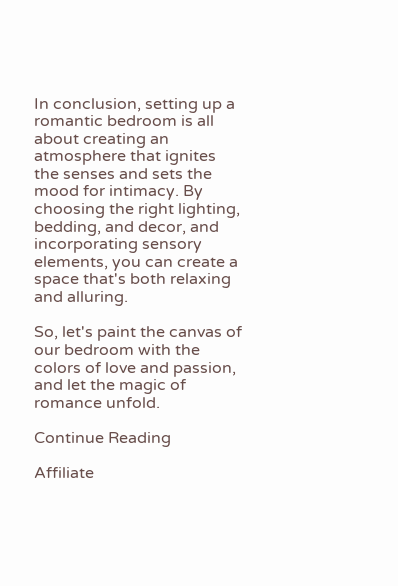In conclusion, setting up a romantic bedroom is all about creating an atmosphere that ignites the senses and sets the mood for intimacy. By choosing the right lighting, bedding, and decor, and incorporating sensory elements, you can create a space that's both relaxing and alluring.

So, let's paint the canvas of our bedroom with the colors of love and passion, and let the magic of romance unfold.

Continue Reading

Affiliate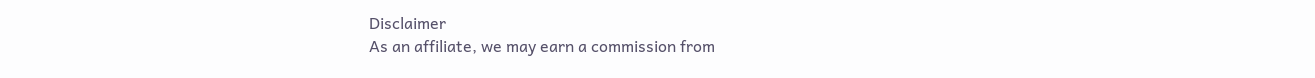Disclaimer
As an affiliate, we may earn a commission from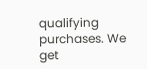qualifying purchases. We get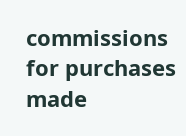commissions for purchases made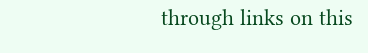through links on this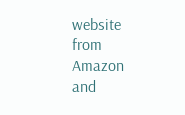website from Amazon and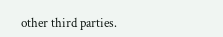other third parties.